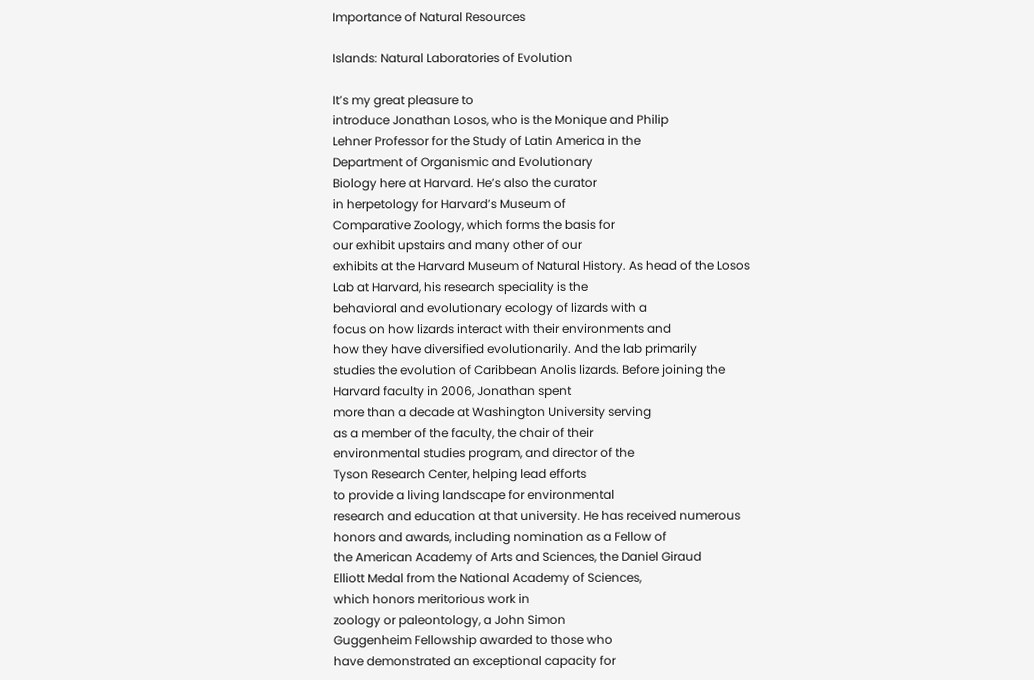Importance of Natural Resources

Islands: Natural Laboratories of Evolution

It’s my great pleasure to
introduce Jonathan Losos, who is the Monique and Philip
Lehner Professor for the Study of Latin America in the
Department of Organismic and Evolutionary
Biology here at Harvard. He’s also the curator
in herpetology for Harvard’s Museum of
Comparative Zoology, which forms the basis for
our exhibit upstairs and many other of our
exhibits at the Harvard Museum of Natural History. As head of the Losos
Lab at Harvard, his research speciality is the
behavioral and evolutionary ecology of lizards with a
focus on how lizards interact with their environments and
how they have diversified evolutionarily. And the lab primarily
studies the evolution of Caribbean Anolis lizards. Before joining the
Harvard faculty in 2006, Jonathan spent
more than a decade at Washington University serving
as a member of the faculty, the chair of their
environmental studies program, and director of the
Tyson Research Center, helping lead efforts
to provide a living landscape for environmental
research and education at that university. He has received numerous
honors and awards, including nomination as a Fellow of
the American Academy of Arts and Sciences, the Daniel Giraud
Elliott Medal from the National Academy of Sciences,
which honors meritorious work in
zoology or paleontology, a John Simon
Guggenheim Fellowship awarded to those who
have demonstrated an exceptional capacity for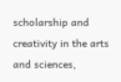scholarship and creativity in the arts and sciences,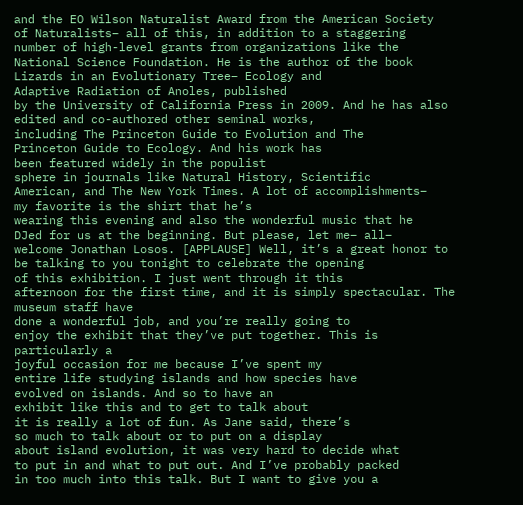and the EO Wilson Naturalist Award from the American Society
of Naturalists– all of this, in addition to a staggering
number of high-level grants from organizations like the
National Science Foundation. He is the author of the book
Lizards in an Evolutionary Tree– Ecology and
Adaptive Radiation of Anoles, published
by the University of California Press in 2009. And he has also
edited and co-authored other seminal works,
including The Princeton Guide to Evolution and The
Princeton Guide to Ecology. And his work has
been featured widely in the populist
sphere in journals like Natural History, Scientific
American, and The New York Times. A lot of accomplishments–
my favorite is the shirt that he’s
wearing this evening and also the wonderful music that he
DJed for us at the beginning. But please, let me– all–
welcome Jonathan Losos. [APPLAUSE] Well, it’s a great honor to
be talking to you tonight to celebrate the opening
of this exhibition. I just went through it this
afternoon for the first time, and it is simply spectacular. The museum staff have
done a wonderful job, and you’re really going to
enjoy the exhibit that they’ve put together. This is particularly a
joyful occasion for me because I’ve spent my
entire life studying islands and how species have
evolved on islands. And so to have an
exhibit like this and to get to talk about
it is really a lot of fun. As Jane said, there’s
so much to talk about or to put on a display
about island evolution, it was very hard to decide what
to put in and what to put out. And I’ve probably packed
in too much into this talk. But I want to give you a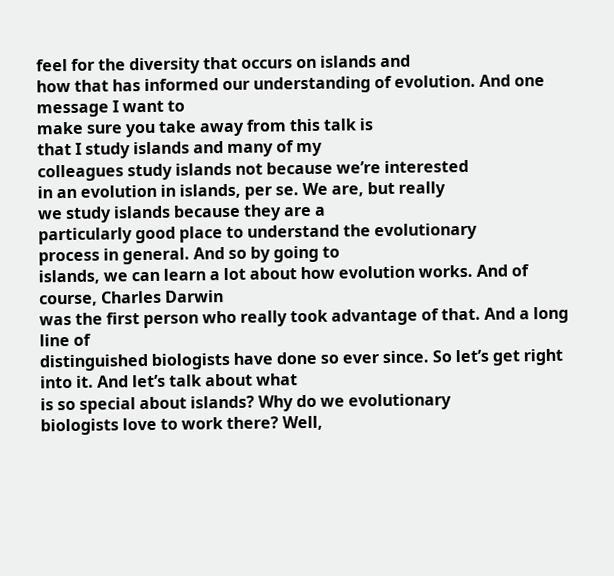feel for the diversity that occurs on islands and
how that has informed our understanding of evolution. And one message I want to
make sure you take away from this talk is
that I study islands and many of my
colleagues study islands not because we’re interested
in an evolution in islands, per se. We are, but really
we study islands because they are a
particularly good place to understand the evolutionary
process in general. And so by going to
islands, we can learn a lot about how evolution works. And of course, Charles Darwin
was the first person who really took advantage of that. And a long line of
distinguished biologists have done so ever since. So let’s get right into it. And let’s talk about what
is so special about islands? Why do we evolutionary
biologists love to work there? Well,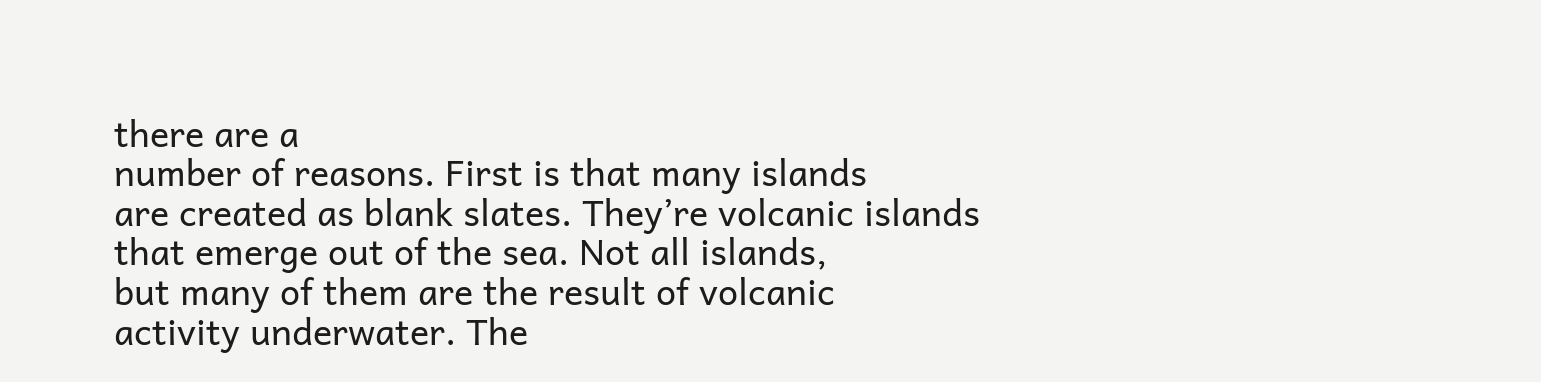there are a
number of reasons. First is that many islands
are created as blank slates. They’re volcanic islands
that emerge out of the sea. Not all islands,
but many of them are the result of volcanic
activity underwater. The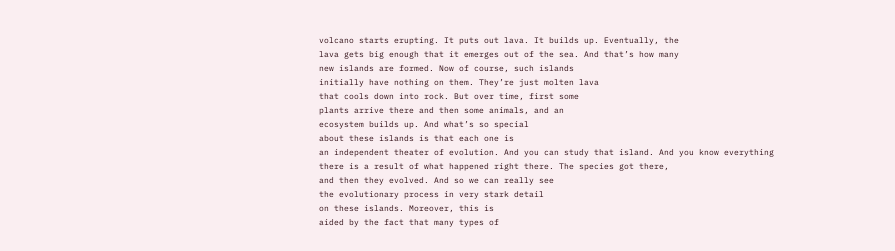volcano starts erupting. It puts out lava. It builds up. Eventually, the
lava gets big enough that it emerges out of the sea. And that’s how many
new islands are formed. Now of course, such islands
initially have nothing on them. They’re just molten lava
that cools down into rock. But over time, first some
plants arrive there and then some animals, and an
ecosystem builds up. And what’s so special
about these islands is that each one is
an independent theater of evolution. And you can study that island. And you know everything
there is a result of what happened right there. The species got there,
and then they evolved. And so we can really see
the evolutionary process in very stark detail
on these islands. Moreover, this is
aided by the fact that many types of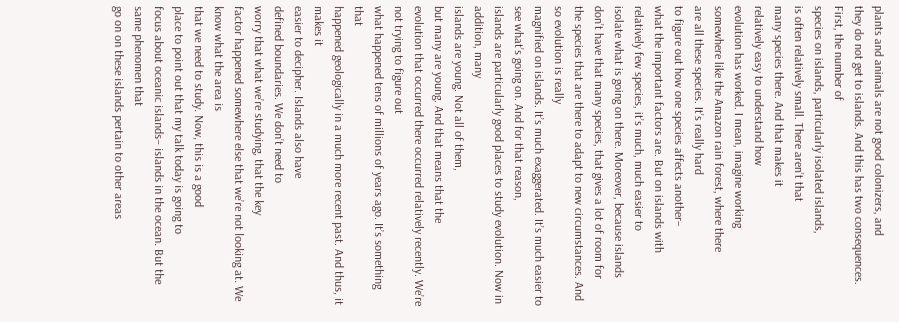plants and animals are not good colonizers, and
they do not get to islands. And this has two consequences. First, the number of
species on islands, particularly isolated islands,
is often relatively small. There aren’t that
many species there. And that makes it
relatively easy to understand how
evolution has worked. I mean, imagine working
somewhere like the Amazon rain forest, where there
are all these species. It’s really hard
to figure out how one species affects another–
what the important factors are. But on islands with
relatively few species, it’s much, much easier to
isolate what is going on there. Moreover, because islands
don’t have that many species, that gives a lot of room for
the species that are there to adapt to new circumstances. And so evolution is really
magnified on islands. It’s much exaggerated. It’s much easier to
see what’s going on. And for that reason,
islands are particularly good places to study evolution. Now in addition, many
islands are young. Not all of them,
but many are young. And that means that the
evolution that occurred there occurred relatively recently. We’re not trying to figure out
what happened tens of millions of years ago. It’s something that
happened geologically in a much more recent past. And thus, it makes it
easier to decipher. Islands also have
defined boundaries. We don’t need to
worry that what we’re studying, that the key
factor happened somewhere else that we’re not looking at. We know what the area is
that we need to study. Now, this is a good
place to point out that my talk today is going to
focus about oceanic islands– islands in the ocean. But the same phenomen that
go on on these islands pertain to other areas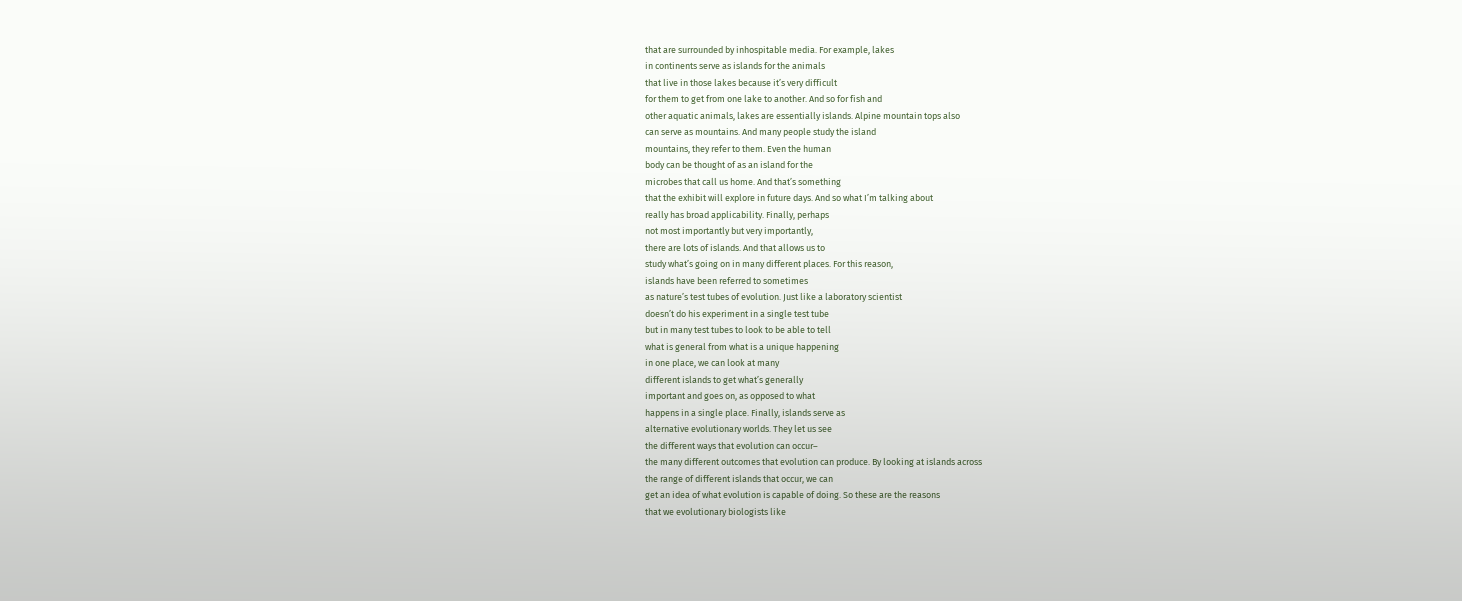that are surrounded by inhospitable media. For example, lakes
in continents serve as islands for the animals
that live in those lakes because it’s very difficult
for them to get from one lake to another. And so for fish and
other aquatic animals, lakes are essentially islands. Alpine mountain tops also
can serve as mountains. And many people study the island
mountains, they refer to them. Even the human
body can be thought of as an island for the
microbes that call us home. And that’s something
that the exhibit will explore in future days. And so what I’m talking about
really has broad applicability. Finally, perhaps
not most importantly but very importantly,
there are lots of islands. And that allows us to
study what’s going on in many different places. For this reason,
islands have been referred to sometimes
as nature’s test tubes of evolution. Just like a laboratory scientist
doesn’t do his experiment in a single test tube
but in many test tubes to look to be able to tell
what is general from what is a unique happening
in one place, we can look at many
different islands to get what’s generally
important and goes on, as opposed to what
happens in a single place. Finally, islands serve as
alternative evolutionary worlds. They let us see
the different ways that evolution can occur–
the many different outcomes that evolution can produce. By looking at islands across
the range of different islands that occur, we can
get an idea of what evolution is capable of doing. So these are the reasons
that we evolutionary biologists like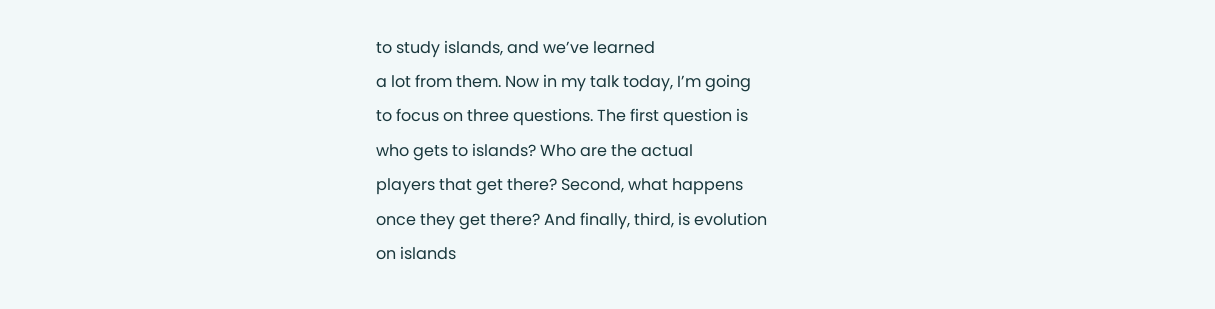to study islands, and we’ve learned
a lot from them. Now in my talk today, I’m going
to focus on three questions. The first question is
who gets to islands? Who are the actual
players that get there? Second, what happens
once they get there? And finally, third, is evolution
on islands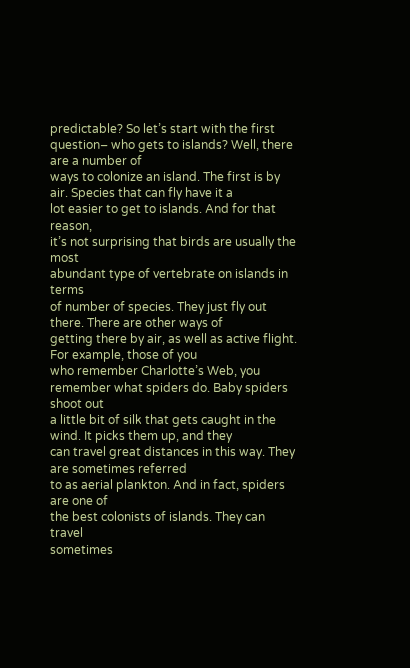predictable? So let’s start with the first
question– who gets to islands? Well, there are a number of
ways to colonize an island. The first is by air. Species that can fly have it a
lot easier to get to islands. And for that reason,
it’s not surprising that birds are usually the most
abundant type of vertebrate on islands in terms
of number of species. They just fly out there. There are other ways of
getting there by air, as well as active flight. For example, those of you
who remember Charlotte’s Web, you remember what spiders do. Baby spiders shoot out
a little bit of silk that gets caught in the wind. It picks them up, and they
can travel great distances in this way. They are sometimes referred
to as aerial plankton. And in fact, spiders are one of
the best colonists of islands. They can travel
sometimes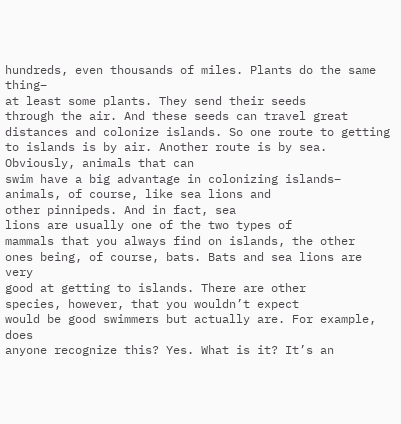hundreds, even thousands of miles. Plants do the same thing–
at least some plants. They send their seeds
through the air. And these seeds can travel great
distances and colonize islands. So one route to getting
to islands is by air. Another route is by sea. Obviously, animals that can
swim have a big advantage in colonizing islands–
animals, of course, like sea lions and
other pinnipeds. And in fact, sea
lions are usually one of the two types of
mammals that you always find on islands, the other
ones being, of course, bats. Bats and sea lions are very
good at getting to islands. There are other
species, however, that you wouldn’t expect
would be good swimmers but actually are. For example, does
anyone recognize this? Yes. What is it? It’s an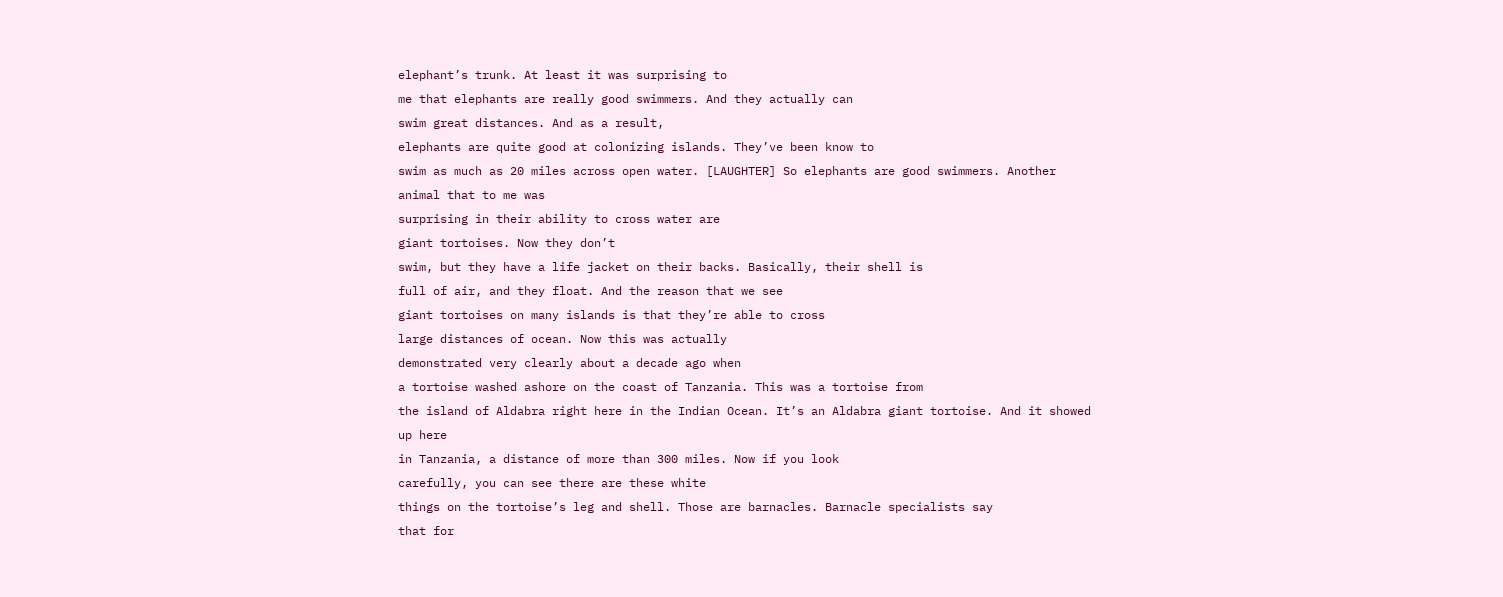elephant’s trunk. At least it was surprising to
me that elephants are really good swimmers. And they actually can
swim great distances. And as a result,
elephants are quite good at colonizing islands. They’ve been know to
swim as much as 20 miles across open water. [LAUGHTER] So elephants are good swimmers. Another animal that to me was
surprising in their ability to cross water are
giant tortoises. Now they don’t
swim, but they have a life jacket on their backs. Basically, their shell is
full of air, and they float. And the reason that we see
giant tortoises on many islands is that they’re able to cross
large distances of ocean. Now this was actually
demonstrated very clearly about a decade ago when
a tortoise washed ashore on the coast of Tanzania. This was a tortoise from
the island of Aldabra right here in the Indian Ocean. It’s an Aldabra giant tortoise. And it showed up here
in Tanzania, a distance of more than 300 miles. Now if you look
carefully, you can see there are these white
things on the tortoise’s leg and shell. Those are barnacles. Barnacle specialists say
that for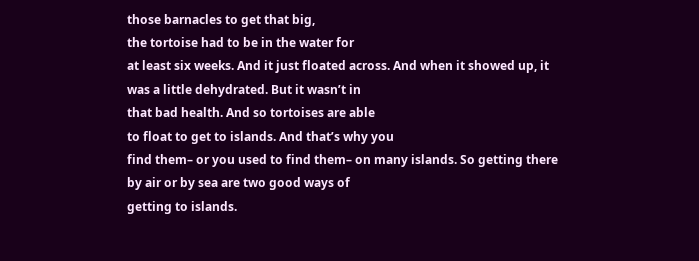those barnacles to get that big,
the tortoise had to be in the water for
at least six weeks. And it just floated across. And when it showed up, it
was a little dehydrated. But it wasn’t in
that bad health. And so tortoises are able
to float to get to islands. And that’s why you
find them– or you used to find them– on many islands. So getting there
by air or by sea are two good ways of
getting to islands.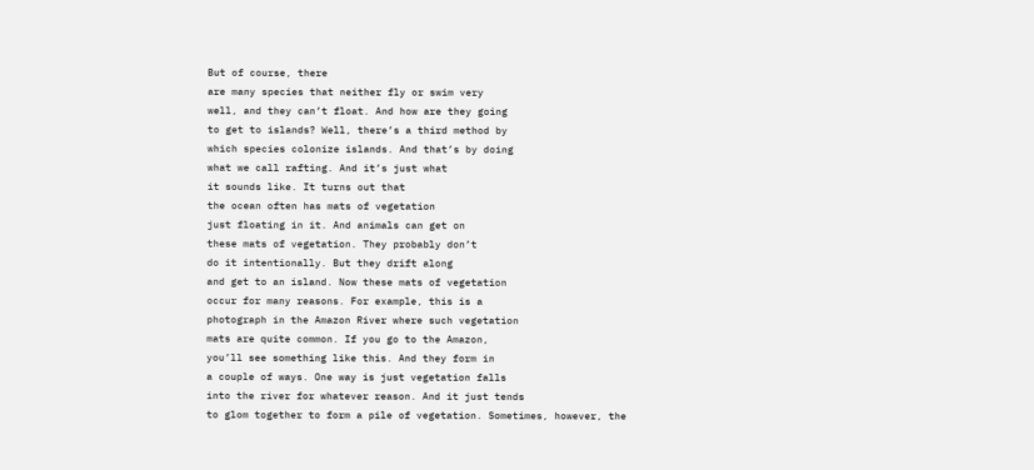But of course, there
are many species that neither fly or swim very
well, and they can’t float. And how are they going
to get to islands? Well, there’s a third method by
which species colonize islands. And that’s by doing
what we call rafting. And it’s just what
it sounds like. It turns out that
the ocean often has mats of vegetation
just floating in it. And animals can get on
these mats of vegetation. They probably don’t
do it intentionally. But they drift along
and get to an island. Now these mats of vegetation
occur for many reasons. For example, this is a
photograph in the Amazon River where such vegetation
mats are quite common. If you go to the Amazon,
you’ll see something like this. And they form in
a couple of ways. One way is just vegetation falls
into the river for whatever reason. And it just tends
to glom together to form a pile of vegetation. Sometimes, however, the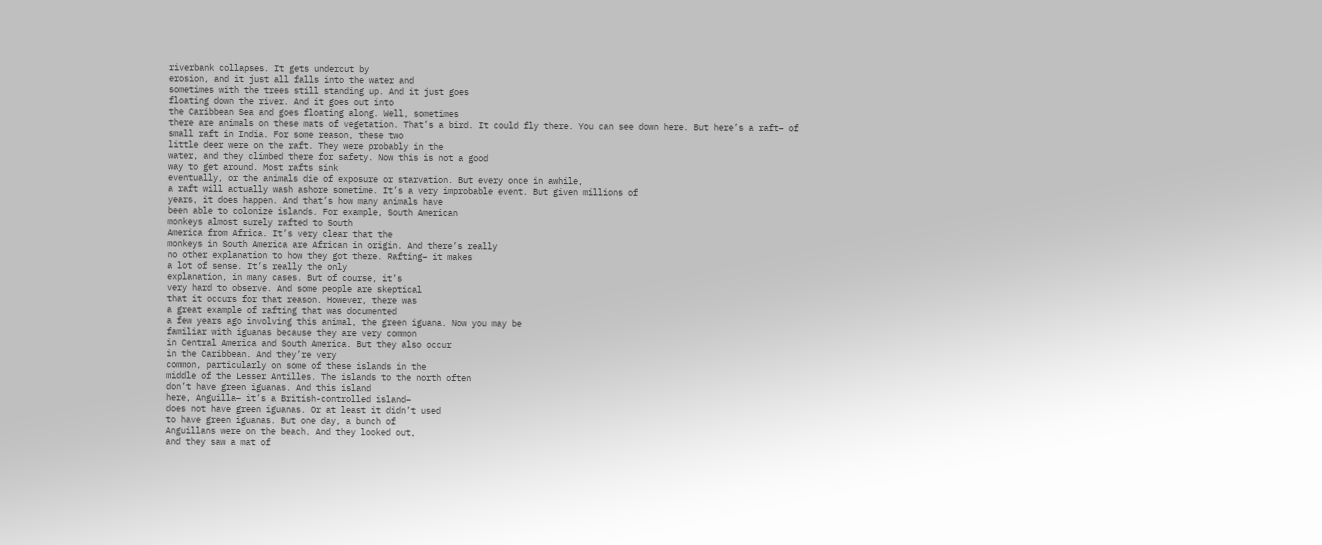riverbank collapses. It gets undercut by
erosion, and it just all falls into the water and
sometimes with the trees still standing up. And it just goes
floating down the river. And it goes out into
the Caribbean Sea and goes floating along. Well, sometimes
there are animals on these mats of vegetation. That’s a bird. It could fly there. You can see down here. But here’s a raft– of
small raft in India. For some reason, these two
little deer were on the raft. They were probably in the
water, and they climbed there for safety. Now this is not a good
way to get around. Most rafts sink
eventually, or the animals die of exposure or starvation. But every once in awhile,
a raft will actually wash ashore sometime. It’s a very improbable event. But given millions of
years, it does happen. And that’s how many animals have
been able to colonize islands. For example, South American
monkeys almost surely rafted to South
America from Africa. It’s very clear that the
monkeys in South America are African in origin. And there’s really
no other explanation to how they got there. Rafting– it makes
a lot of sense. It’s really the only
explanation, in many cases. But of course, it’s
very hard to observe. And some people are skeptical
that it occurs for that reason. However, there was
a great example of rafting that was documented
a few years ago involving this animal, the green iguana. Now you may be
familiar with iguanas because they are very common
in Central America and South America. But they also occur
in the Caribbean. And they’re very
common, particularly on some of these islands in the
middle of the Lesser Antilles. The islands to the north often
don’t have green iguanas. And this island
here, Anguilla– it’s a British-controlled island–
does not have green iguanas. Or at least it didn’t used
to have green iguanas. But one day, a bunch of
Anguillans were on the beach. And they looked out,
and they saw a mat of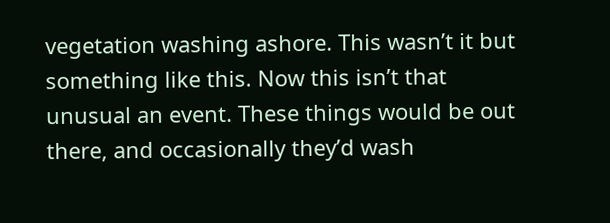vegetation washing ashore. This wasn’t it but
something like this. Now this isn’t that
unusual an event. These things would be out
there, and occasionally they’d wash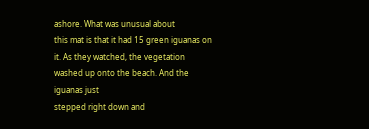ashore. What was unusual about
this mat is that it had 15 green iguanas on it. As they watched, the vegetation
washed up onto the beach. And the iguanas just
stepped right down and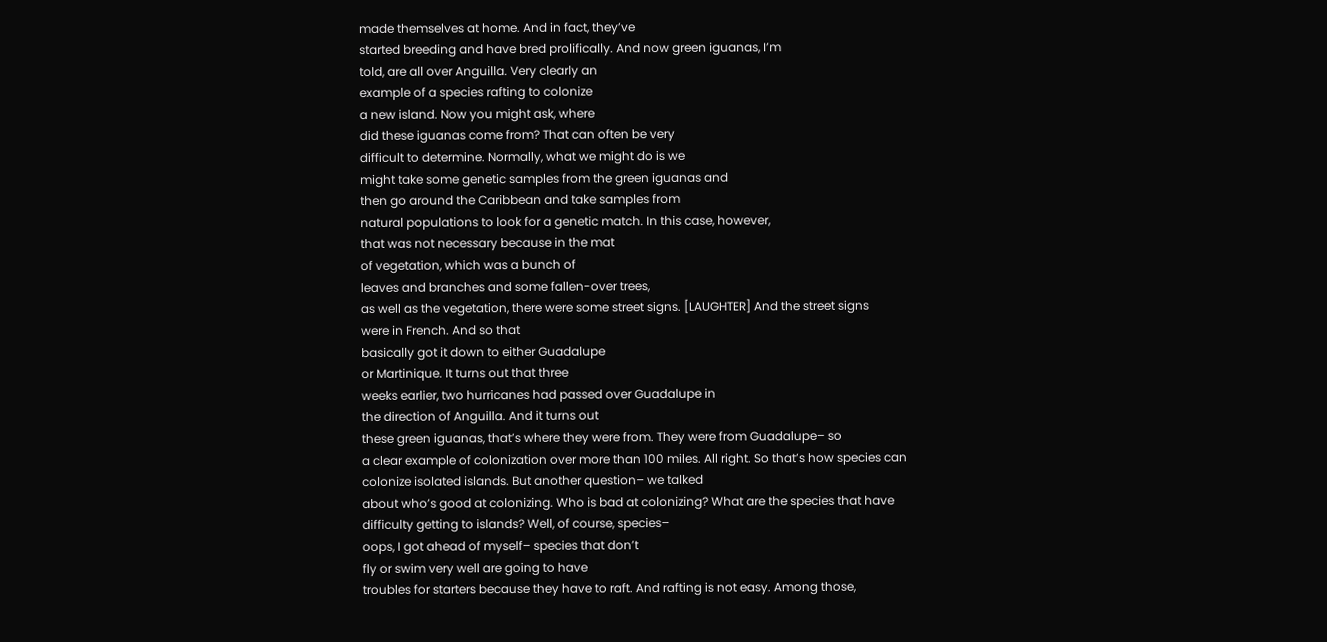made themselves at home. And in fact, they’ve
started breeding and have bred prolifically. And now green iguanas, I’m
told, are all over Anguilla. Very clearly an
example of a species rafting to colonize
a new island. Now you might ask, where
did these iguanas come from? That can often be very
difficult to determine. Normally, what we might do is we
might take some genetic samples from the green iguanas and
then go around the Caribbean and take samples from
natural populations to look for a genetic match. In this case, however,
that was not necessary because in the mat
of vegetation, which was a bunch of
leaves and branches and some fallen-over trees,
as well as the vegetation, there were some street signs. [LAUGHTER] And the street signs
were in French. And so that
basically got it down to either Guadalupe
or Martinique. It turns out that three
weeks earlier, two hurricanes had passed over Guadalupe in
the direction of Anguilla. And it turns out
these green iguanas, that’s where they were from. They were from Guadalupe– so
a clear example of colonization over more than 100 miles. All right. So that’s how species can
colonize isolated islands. But another question– we talked
about who’s good at colonizing. Who is bad at colonizing? What are the species that have
difficulty getting to islands? Well, of course, species–
oops, I got ahead of myself– species that don’t
fly or swim very well are going to have
troubles for starters because they have to raft. And rafting is not easy. Among those,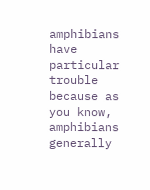amphibians
have particular trouble because as you know, amphibians
generally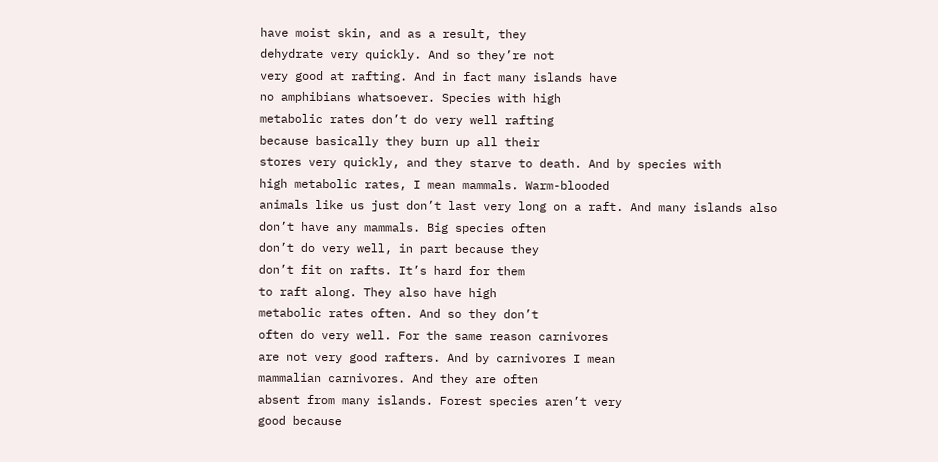have moist skin, and as a result, they
dehydrate very quickly. And so they’re not
very good at rafting. And in fact many islands have
no amphibians whatsoever. Species with high
metabolic rates don’t do very well rafting
because basically they burn up all their
stores very quickly, and they starve to death. And by species with
high metabolic rates, I mean mammals. Warm-blooded
animals like us just don’t last very long on a raft. And many islands also
don’t have any mammals. Big species often
don’t do very well, in part because they
don’t fit on rafts. It’s hard for them
to raft along. They also have high
metabolic rates often. And so they don’t
often do very well. For the same reason carnivores
are not very good rafters. And by carnivores I mean
mammalian carnivores. And they are often
absent from many islands. Forest species aren’t very
good because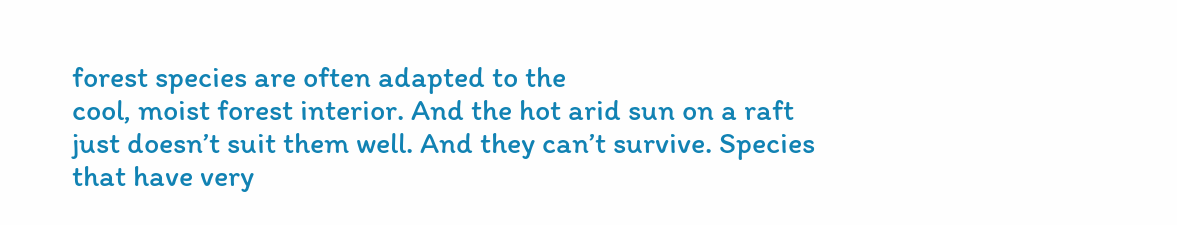forest species are often adapted to the
cool, moist forest interior. And the hot arid sun on a raft
just doesn’t suit them well. And they can’t survive. Species that have very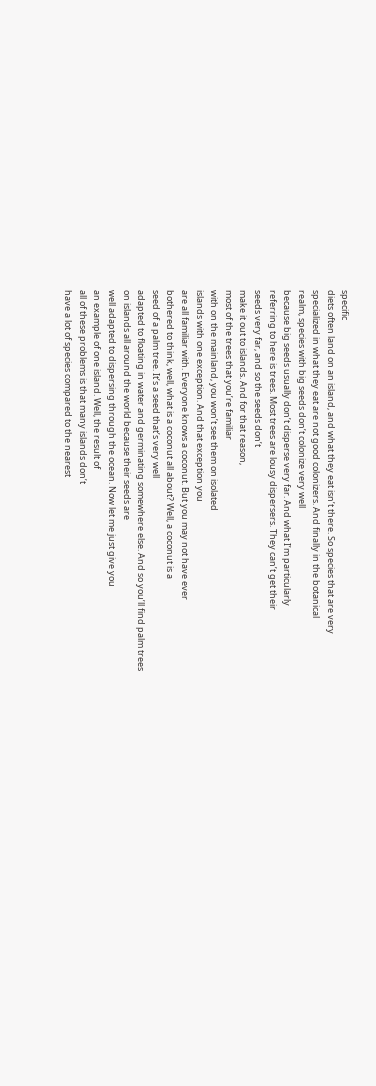specific
diets often land on an island, and what they eat isn’t there. So species that are very
specialized in what they eat are not good colonizers. And finally in the botanical
realm, species with big seeds don’t colonize very well
because big seeds usually don’t disperse very far. And what I’m particularly
referring to here is trees. Most trees are lousy dispersers. They can’t get their
seeds very far, and so the seeds don’t
make it out to islands. And for that reason,
most of the trees that you’re familiar
with on the mainland, you won’t see them on isolated
islands with one exception. And that exception you
are all familiar with. Everyone knows a coconut. But you may not have ever
bothered to think, well, what is a coconut all about? Well, a coconut is a
seed of a palm tree. It’s a seed that’s very well
adapted to floating in water and germinating somewhere else. And so you’ll find palm trees
on islands all around the world because their seeds are
well adapted to dispersing through the ocean. Now let me just give you
an example of one island. Well, the result of
all of these problems is that many islands don’t
have a lot of species compared to the nearest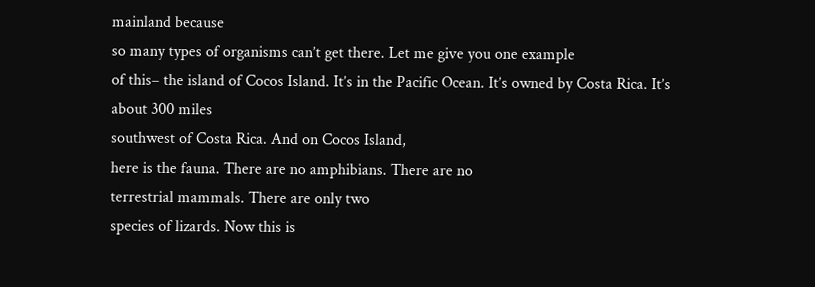mainland because
so many types of organisms can’t get there. Let me give you one example
of this– the island of Cocos Island. It’s in the Pacific Ocean. It’s owned by Costa Rica. It’s about 300 miles
southwest of Costa Rica. And on Cocos Island,
here is the fauna. There are no amphibians. There are no
terrestrial mammals. There are only two
species of lizards. Now this is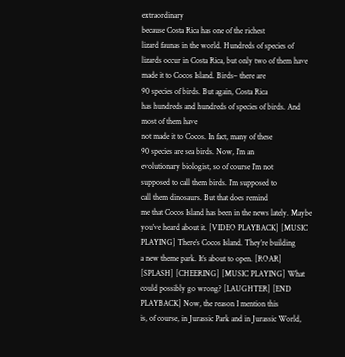extraordinary
because Costa Rica has one of the richest
lizard faunas in the world. Hundreds of species of
lizards occur in Costa Rica, but only two of them have
made it to Cocos Island. Birds– there are
90 species of birds. But again, Costa Rica
has hundreds and hundreds of species of birds. And most of them have
not made it to Cocos. In fact, many of these
90 species are sea birds. Now, I’m an
evolutionary biologist, so of course I’m not
supposed to call them birds. I’m supposed to
call them dinosaurs. But that does remind
me that Cocos Island has been in the news lately. Maybe you’ve heard about it. [VIDEO PLAYBACK] [MUSIC PLAYING] There’s Cocos Island. They’re building
a new theme park. It’s about to open. [ROAR] [SPLASH] [CHEERING] [MUSIC PLAYING] What could possibly go wrong? [LAUGHTER] [END PLAYBACK] Now, the reason I mention this
is, of course, in Jurassic Park and in Jurassic World,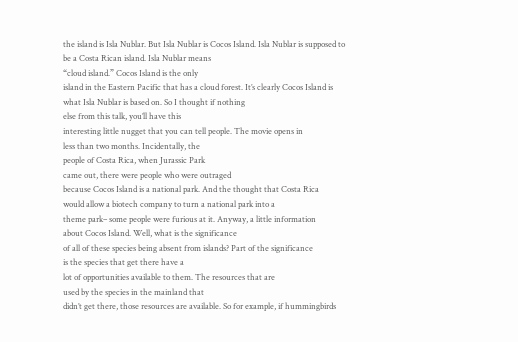the island is Isla Nublar. But Isla Nublar is Cocos Island. Isla Nublar is supposed to
be a Costa Rican island. Isla Nublar means
“cloud island.” Cocos Island is the only
island in the Eastern Pacific that has a cloud forest. It’s clearly Cocos Island is
what Isla Nublar is based on. So I thought if nothing
else from this talk, you’ll have this
interesting little nugget that you can tell people. The movie opens in
less than two months. Incidentally, the
people of Costa Rica, when Jurassic Park
came out, there were people who were outraged
because Cocos Island is a national park. And the thought that Costa Rica
would allow a biotech company to turn a national park into a
theme park– some people were furious at it. Anyway, a little information
about Cocos Island. Well, what is the significance
of all of these species being absent from islands? Part of the significance
is the species that get there have a
lot of opportunities available to them. The resources that are
used by the species in the mainland that
didn’t get there, those resources are available. So for example, if hummingbirds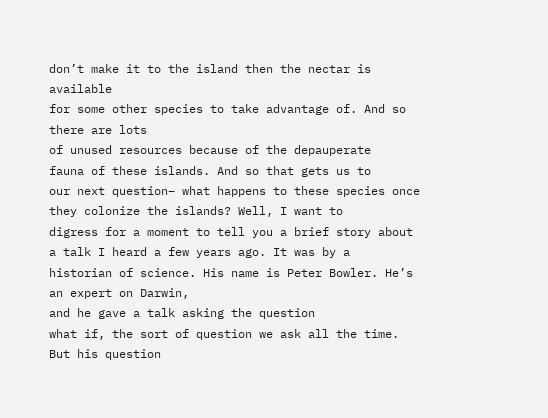don’t make it to the island then the nectar is available
for some other species to take advantage of. And so there are lots
of unused resources because of the depauperate
fauna of these islands. And so that gets us to
our next question– what happens to these species once
they colonize the islands? Well, I want to
digress for a moment to tell you a brief story about
a talk I heard a few years ago. It was by a
historian of science. His name is Peter Bowler. He’s an expert on Darwin,
and he gave a talk asking the question
what if, the sort of question we ask all the time. But his question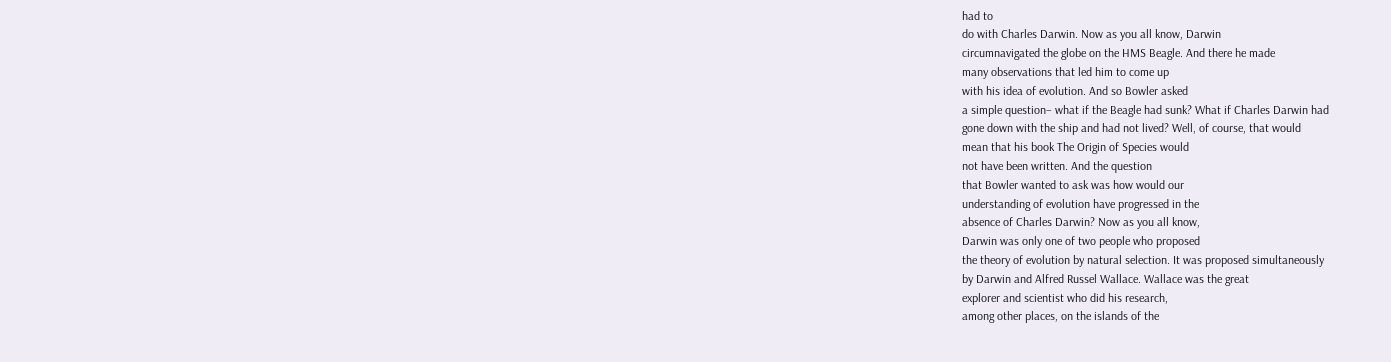had to
do with Charles Darwin. Now as you all know, Darwin
circumnavigated the globe on the HMS Beagle. And there he made
many observations that led him to come up
with his idea of evolution. And so Bowler asked
a simple question– what if the Beagle had sunk? What if Charles Darwin had
gone down with the ship and had not lived? Well, of course, that would
mean that his book The Origin of Species would
not have been written. And the question
that Bowler wanted to ask was how would our
understanding of evolution have progressed in the
absence of Charles Darwin? Now as you all know,
Darwin was only one of two people who proposed
the theory of evolution by natural selection. It was proposed simultaneously
by Darwin and Alfred Russel Wallace. Wallace was the great
explorer and scientist who did his research,
among other places, on the islands of the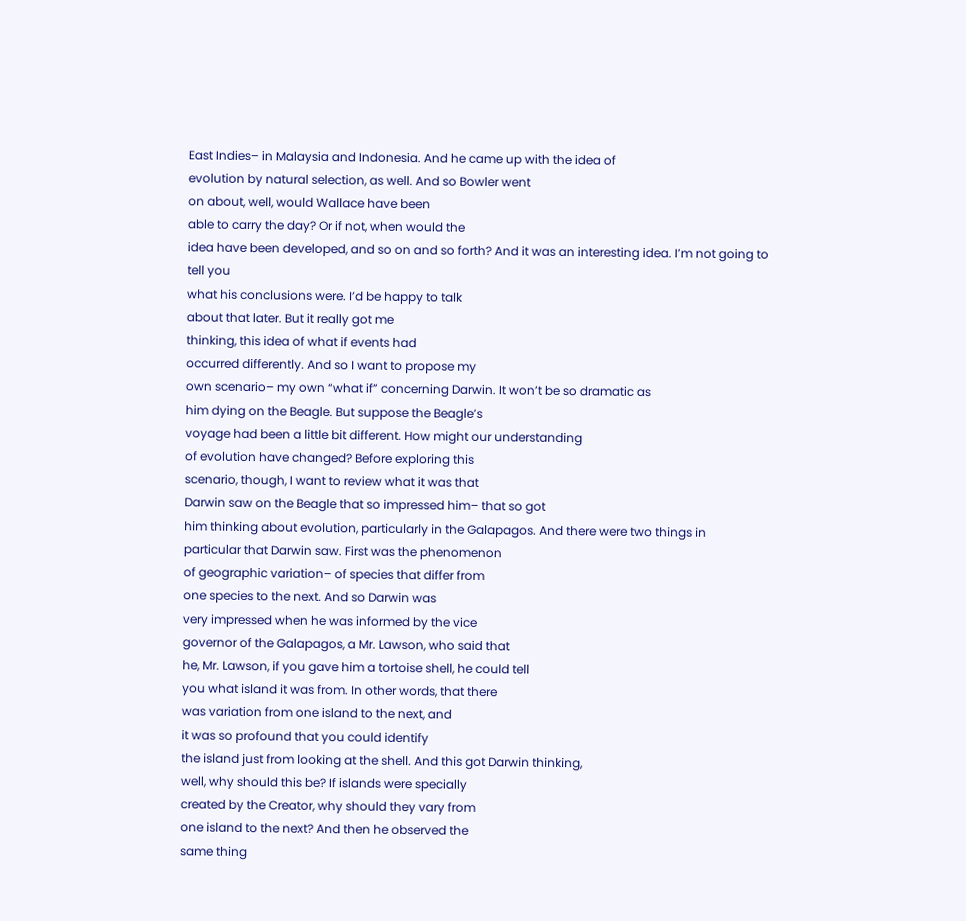East Indies– in Malaysia and Indonesia. And he came up with the idea of
evolution by natural selection, as well. And so Bowler went
on about, well, would Wallace have been
able to carry the day? Or if not, when would the
idea have been developed, and so on and so forth? And it was an interesting idea. I’m not going to tell you
what his conclusions were. I’d be happy to talk
about that later. But it really got me
thinking, this idea of what if events had
occurred differently. And so I want to propose my
own scenario– my own “what if” concerning Darwin. It won’t be so dramatic as
him dying on the Beagle. But suppose the Beagle’s
voyage had been a little bit different. How might our understanding
of evolution have changed? Before exploring this
scenario, though, I want to review what it was that
Darwin saw on the Beagle that so impressed him– that so got
him thinking about evolution, particularly in the Galapagos. And there were two things in
particular that Darwin saw. First was the phenomenon
of geographic variation– of species that differ from
one species to the next. And so Darwin was
very impressed when he was informed by the vice
governor of the Galapagos, a Mr. Lawson, who said that
he, Mr. Lawson, if you gave him a tortoise shell, he could tell
you what island it was from. In other words, that there
was variation from one island to the next, and
it was so profound that you could identify
the island just from looking at the shell. And this got Darwin thinking,
well, why should this be? If islands were specially
created by the Creator, why should they vary from
one island to the next? And then he observed the
same thing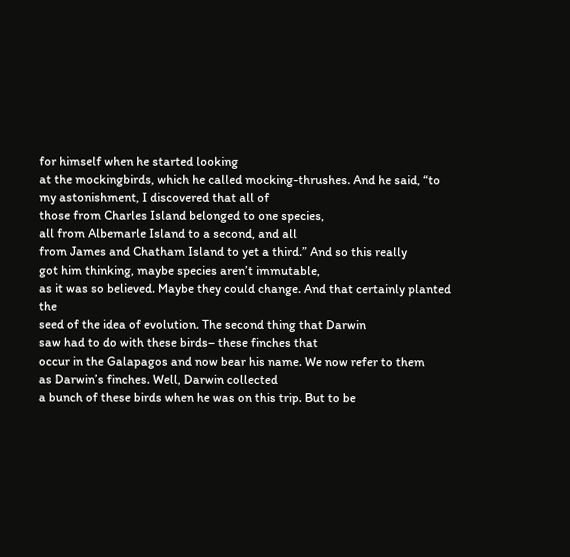for himself when he started looking
at the mockingbirds, which he called mocking-thrushes. And he said, “to
my astonishment, I discovered that all of
those from Charles Island belonged to one species,
all from Albemarle Island to a second, and all
from James and Chatham Island to yet a third.” And so this really
got him thinking, maybe species aren’t immutable,
as it was so believed. Maybe they could change. And that certainly planted the
seed of the idea of evolution. The second thing that Darwin
saw had to do with these birds– these finches that
occur in the Galapagos and now bear his name. We now refer to them
as Darwin’s finches. Well, Darwin collected
a bunch of these birds when he was on this trip. But to be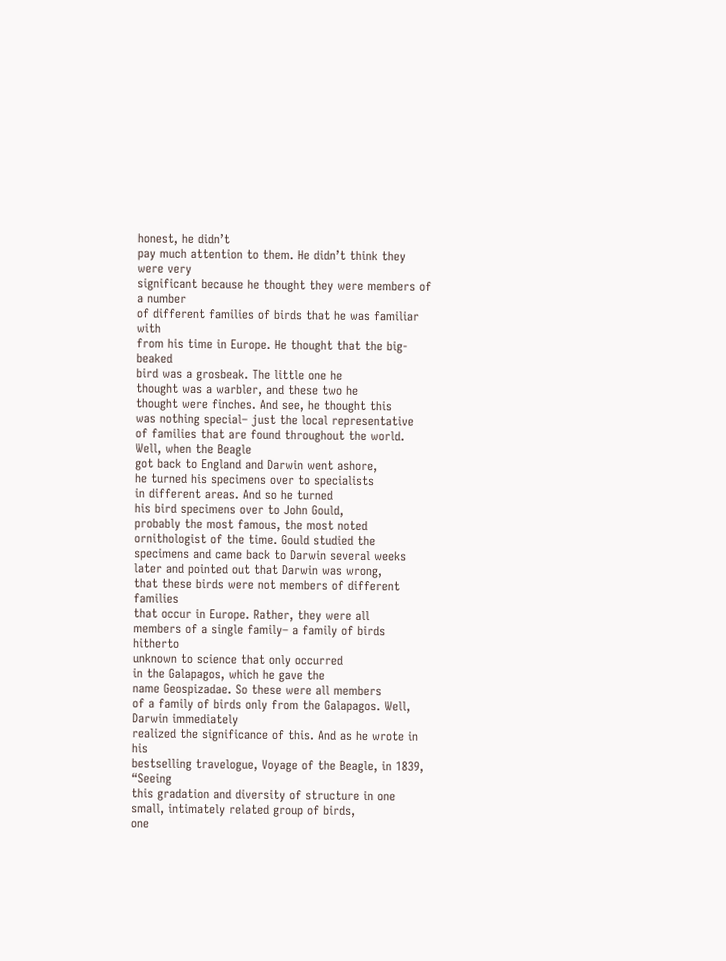honest, he didn’t
pay much attention to them. He didn’t think they were very
significant because he thought they were members of a number
of different families of birds that he was familiar with
from his time in Europe. He thought that the big-beaked
bird was a grosbeak. The little one he
thought was a warbler, and these two he
thought were finches. And see, he thought this
was nothing special– just the local representative
of families that are found throughout the world. Well, when the Beagle
got back to England and Darwin went ashore,
he turned his specimens over to specialists
in different areas. And so he turned
his bird specimens over to John Gould,
probably the most famous, the most noted
ornithologist of the time. Gould studied the
specimens and came back to Darwin several weeks
later and pointed out that Darwin was wrong,
that these birds were not members of different families
that occur in Europe. Rather, they were all
members of a single family– a family of birds hitherto
unknown to science that only occurred
in the Galapagos, which he gave the
name Geospizadae. So these were all members
of a family of birds only from the Galapagos. Well, Darwin immediately
realized the significance of this. And as he wrote in his
bestselling travelogue, Voyage of the Beagle, in 1839, “Seeing
this gradation and diversity of structure in one
small, intimately related group of birds,
one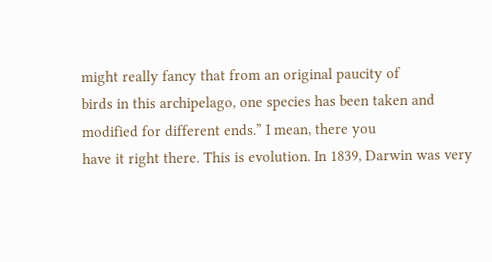might really fancy that from an original paucity of
birds in this archipelago, one species has been taken and
modified for different ends.” I mean, there you
have it right there. This is evolution. In 1839, Darwin was very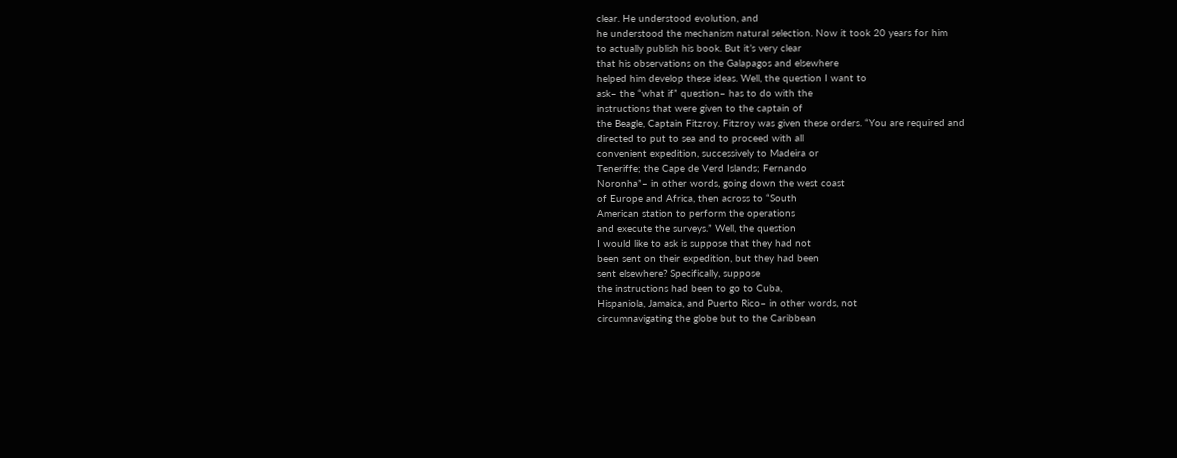clear. He understood evolution, and
he understood the mechanism natural selection. Now it took 20 years for him
to actually publish his book. But it’s very clear
that his observations on the Galapagos and elsewhere
helped him develop these ideas. Well, the question I want to
ask– the “what if” question– has to do with the
instructions that were given to the captain of
the Beagle, Captain Fitzroy. Fitzroy was given these orders. “You are required and
directed to put to sea and to proceed with all
convenient expedition, successively to Madeira or
Teneriffe; the Cape de Verd Islands; Fernando
Noronha”– in other words, going down the west coast
of Europe and Africa, then across to “South
American station to perform the operations
and execute the surveys.” Well, the question
I would like to ask is suppose that they had not
been sent on their expedition, but they had been
sent elsewhere? Specifically, suppose
the instructions had been to go to Cuba,
Hispaniola, Jamaica, and Puerto Rico– in other words, not
circumnavigating the globe but to the Caribbean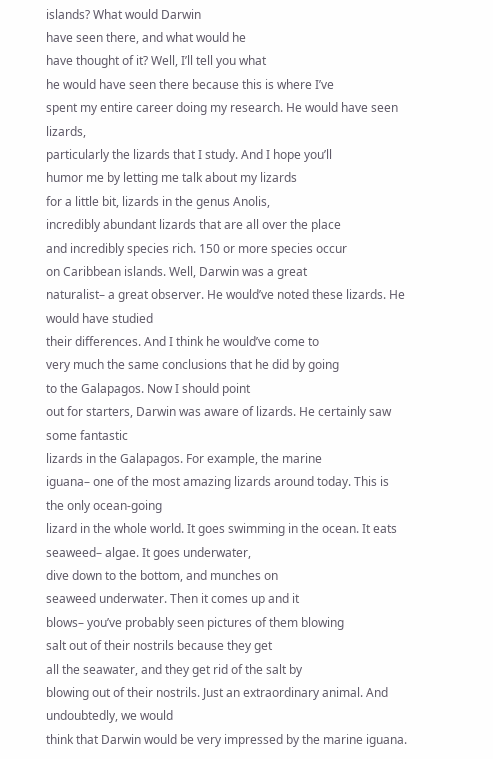islands? What would Darwin
have seen there, and what would he
have thought of it? Well, I’ll tell you what
he would have seen there because this is where I’ve
spent my entire career doing my research. He would have seen lizards,
particularly the lizards that I study. And I hope you’ll
humor me by letting me talk about my lizards
for a little bit, lizards in the genus Anolis,
incredibly abundant lizards that are all over the place
and incredibly species rich. 150 or more species occur
on Caribbean islands. Well, Darwin was a great
naturalist– a great observer. He would’ve noted these lizards. He would have studied
their differences. And I think he would’ve come to
very much the same conclusions that he did by going
to the Galapagos. Now I should point
out for starters, Darwin was aware of lizards. He certainly saw some fantastic
lizards in the Galapagos. For example, the marine
iguana– one of the most amazing lizards around today. This is the only ocean-going
lizard in the whole world. It goes swimming in the ocean. It eats seaweed– algae. It goes underwater,
dive down to the bottom, and munches on
seaweed underwater. Then it comes up and it
blows– you’ve probably seen pictures of them blowing
salt out of their nostrils because they get
all the seawater, and they get rid of the salt by
blowing out of their nostrils. Just an extraordinary animal. And undoubtedly, we would
think that Darwin would be very impressed by the marine iguana.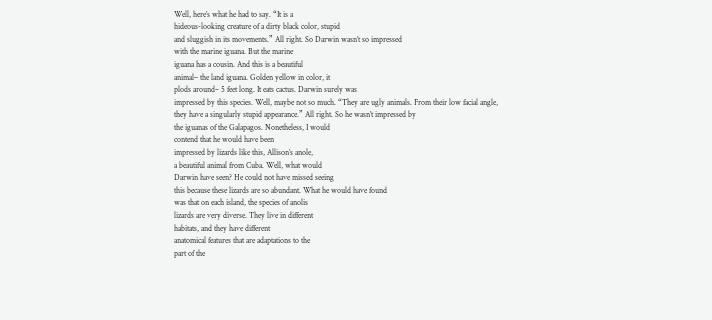Well, here’s what he had to say. “It is a
hideous-looking creature of a dirty black color, stupid
and sluggish in its movements.” All right. So Darwin wasn’t so impressed
with the marine iguana. But the marine
iguana has a cousin. And this is a beautiful
animal– the land iguana. Golden yellow in color, it
plods around– 5 feet long. It eats cactus. Darwin surely was
impressed by this species. Well, maybe not so much. “They are ugly animals. From their low facial angle,
they have a singularly stupid appearance.” All right. So he wasn’t impressed by
the iguanas of the Galapagos. Nonetheless, I would
contend that he would have been
impressed by lizards like this, Allison’s anole,
a beautiful animal from Cuba. Well, what would
Darwin have seen? He could not have missed seeing
this because these lizards are so abundant. What he would have found
was that on each island, the species of anolis
lizards are very diverse. They live in different
habitats, and they have different
anatomical features that are adaptations to the
part of the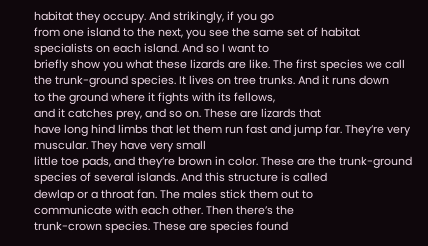habitat they occupy. And strikingly, if you go
from one island to the next, you see the same set of habitat
specialists on each island. And so I want to
briefly show you what these lizards are like. The first species we call
the trunk-ground species. It lives on tree trunks. And it runs down
to the ground where it fights with its fellows,
and it catches prey, and so on. These are lizards that
have long hind limbs that let them run fast and jump far. They’re very muscular. They have very small
little toe pads, and they’re brown in color. These are the trunk-ground
species of several islands. And this structure is called
dewlap or a throat fan. The males stick them out to
communicate with each other. Then there’s the
trunk-crown species. These are species found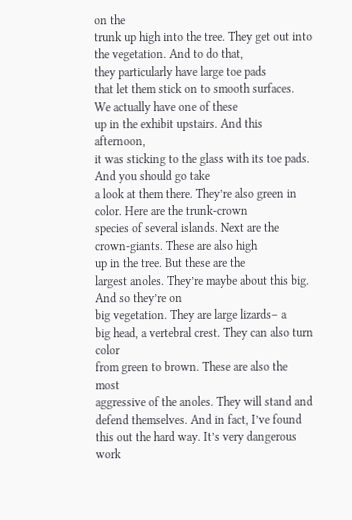on the
trunk up high into the tree. They get out into
the vegetation. And to do that,
they particularly have large toe pads
that let them stick on to smooth surfaces. We actually have one of these
up in the exhibit upstairs. And this afternoon,
it was sticking to the glass with its toe pads. And you should go take
a look at them there. They’re also green in color. Here are the trunk-crown
species of several islands. Next are the crown-giants. These are also high
up in the tree. But these are the
largest anoles. They’re maybe about this big. And so they’re on
big vegetation. They are large lizards– a
big head, a vertebral crest. They can also turn color
from green to brown. These are also the most
aggressive of the anoles. They will stand and
defend themselves. And in fact, I’ve found
this out the hard way. It’s very dangerous work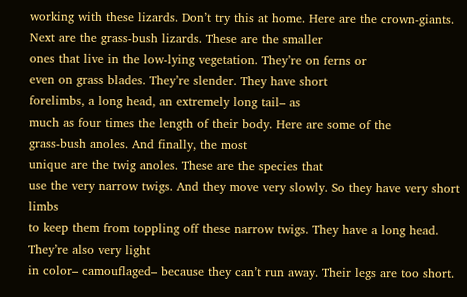working with these lizards. Don’t try this at home. Here are the crown-giants. Next are the grass-bush lizards. These are the smaller
ones that live in the low-lying vegetation. They’re on ferns or
even on grass blades. They’re slender. They have short
forelimbs, a long head, an extremely long tail– as
much as four times the length of their body. Here are some of the
grass-bush anoles. And finally, the most
unique are the twig anoles. These are the species that
use the very narrow twigs. And they move very slowly. So they have very short limbs
to keep them from toppling off these narrow twigs. They have a long head. They’re also very light
in color– camouflaged– because they can’t run away. Their legs are too short.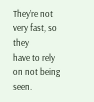They’re not very fast, so they
have to rely on not being seen.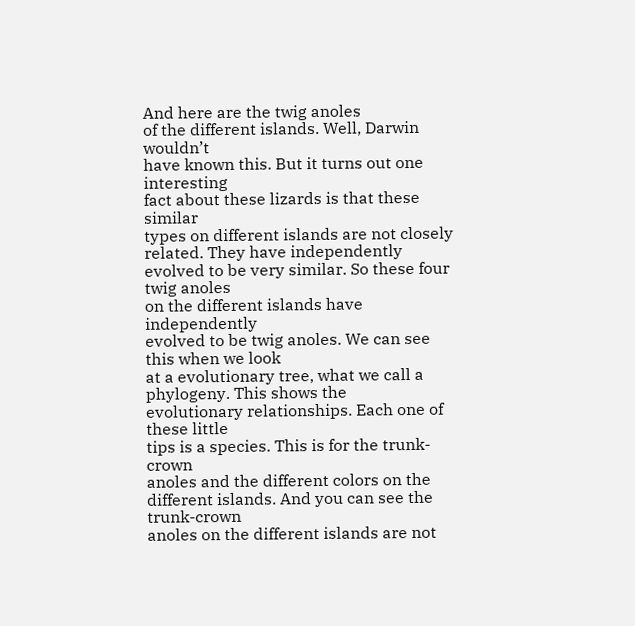And here are the twig anoles
of the different islands. Well, Darwin wouldn’t
have known this. But it turns out one interesting
fact about these lizards is that these similar
types on different islands are not closely related. They have independently
evolved to be very similar. So these four twig anoles
on the different islands have independently
evolved to be twig anoles. We can see this when we look
at a evolutionary tree, what we call a phylogeny. This shows the
evolutionary relationships. Each one of these little
tips is a species. This is for the trunk-crown
anoles and the different colors on the different islands. And you can see the trunk-crown
anoles on the different islands are not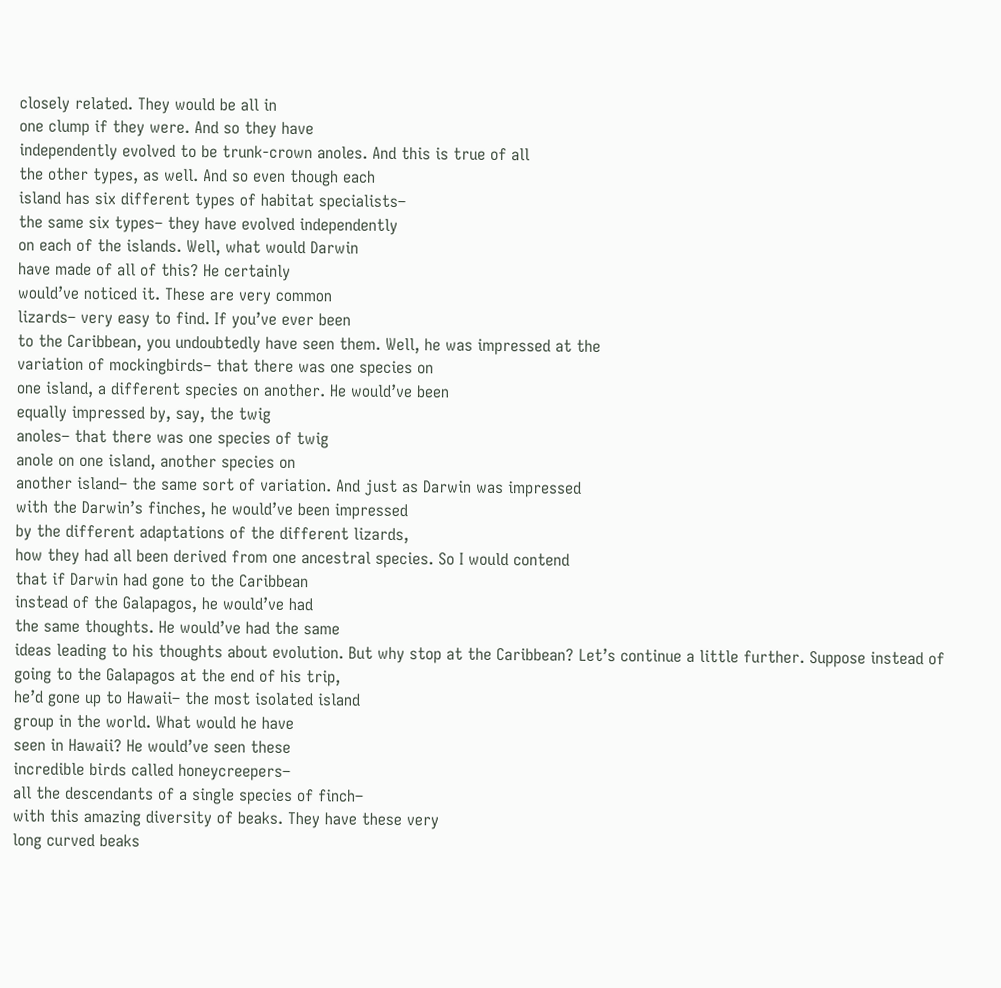closely related. They would be all in
one clump if they were. And so they have
independently evolved to be trunk-crown anoles. And this is true of all
the other types, as well. And so even though each
island has six different types of habitat specialists–
the same six types– they have evolved independently
on each of the islands. Well, what would Darwin
have made of all of this? He certainly
would’ve noticed it. These are very common
lizards– very easy to find. If you’ve ever been
to the Caribbean, you undoubtedly have seen them. Well, he was impressed at the
variation of mockingbirds– that there was one species on
one island, a different species on another. He would’ve been
equally impressed by, say, the twig
anoles– that there was one species of twig
anole on one island, another species on
another island– the same sort of variation. And just as Darwin was impressed
with the Darwin’s finches, he would’ve been impressed
by the different adaptations of the different lizards,
how they had all been derived from one ancestral species. So I would contend
that if Darwin had gone to the Caribbean
instead of the Galapagos, he would’ve had
the same thoughts. He would’ve had the same
ideas leading to his thoughts about evolution. But why stop at the Caribbean? Let’s continue a little further. Suppose instead of
going to the Galapagos at the end of his trip,
he’d gone up to Hawaii– the most isolated island
group in the world. What would he have
seen in Hawaii? He would’ve seen these
incredible birds called honeycreepers–
all the descendants of a single species of finch–
with this amazing diversity of beaks. They have these very
long curved beaks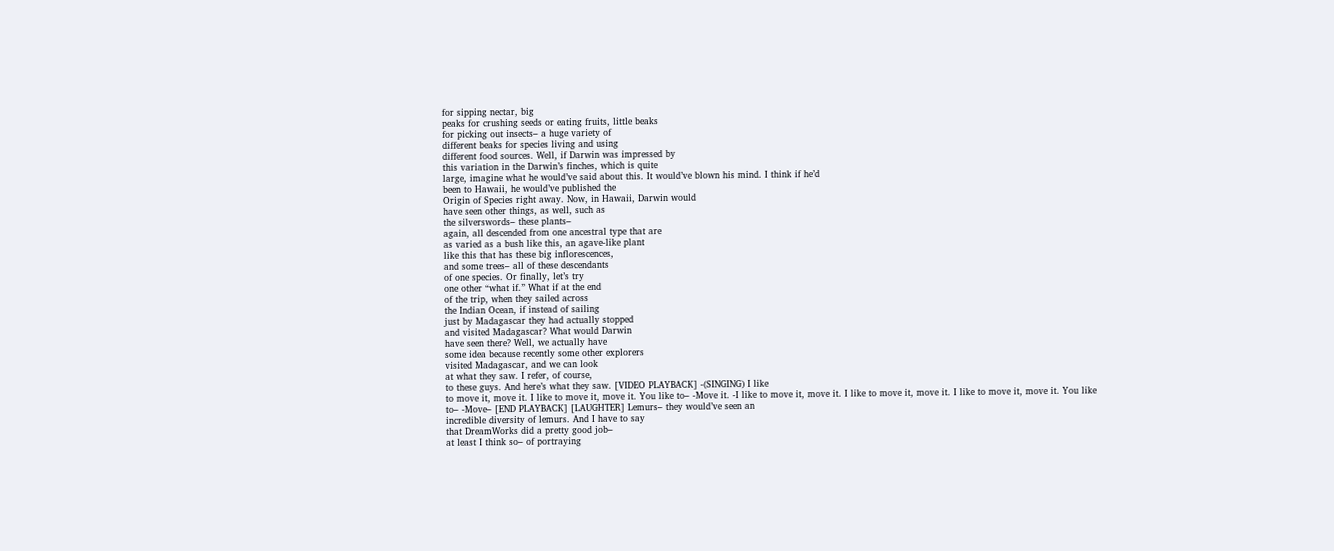for sipping nectar, big
peaks for crushing seeds or eating fruits, little beaks
for picking out insects– a huge variety of
different beaks for species living and using
different food sources. Well, if Darwin was impressed by
this variation in the Darwin’s finches, which is quite
large, imagine what he would’ve said about this. It would’ve blown his mind. I think if he’d
been to Hawaii, he would’ve published the
Origin of Species right away. Now, in Hawaii, Darwin would
have seen other things, as well, such as
the silverswords– these plants–
again, all descended from one ancestral type that are
as varied as a bush like this, an agave-like plant
like this that has these big inflorescences,
and some trees– all of these descendants
of one species. Or finally, let’s try
one other “what if.” What if at the end
of the trip, when they sailed across
the Indian Ocean, if instead of sailing
just by Madagascar they had actually stopped
and visited Madagascar? What would Darwin
have seen there? Well, we actually have
some idea because recently some other explorers
visited Madagascar, and we can look
at what they saw. I refer, of course,
to these guys. And here’s what they saw. [VIDEO PLAYBACK] -(SINGING) I like
to move it, move it. I like to move it, move it. You like to– -Move it. -I like to move it, move it. I like to move it, move it. I like to move it, move it. You like to– -Move– [END PLAYBACK] [LAUGHTER] Lemurs– they would’ve seen an
incredible diversity of lemurs. And I have to say
that DreamWorks did a pretty good job–
at least I think so– of portraying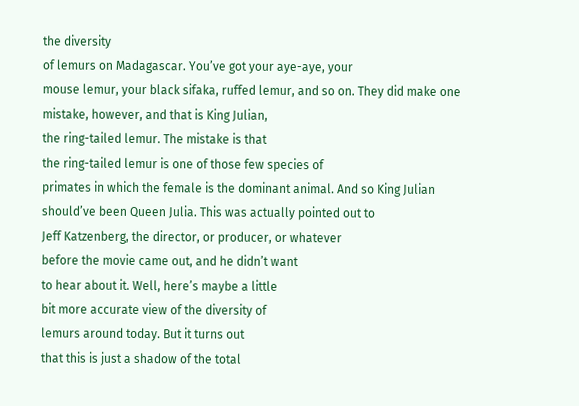the diversity
of lemurs on Madagascar. You’ve got your aye-aye, your
mouse lemur, your black sifaka, ruffed lemur, and so on. They did make one
mistake, however, and that is King Julian,
the ring-tailed lemur. The mistake is that
the ring-tailed lemur is one of those few species of
primates in which the female is the dominant animal. And so King Julian
should’ve been Queen Julia. This was actually pointed out to
Jeff Katzenberg, the director, or producer, or whatever
before the movie came out, and he didn’t want
to hear about it. Well, here’s maybe a little
bit more accurate view of the diversity of
lemurs around today. But it turns out
that this is just a shadow of the total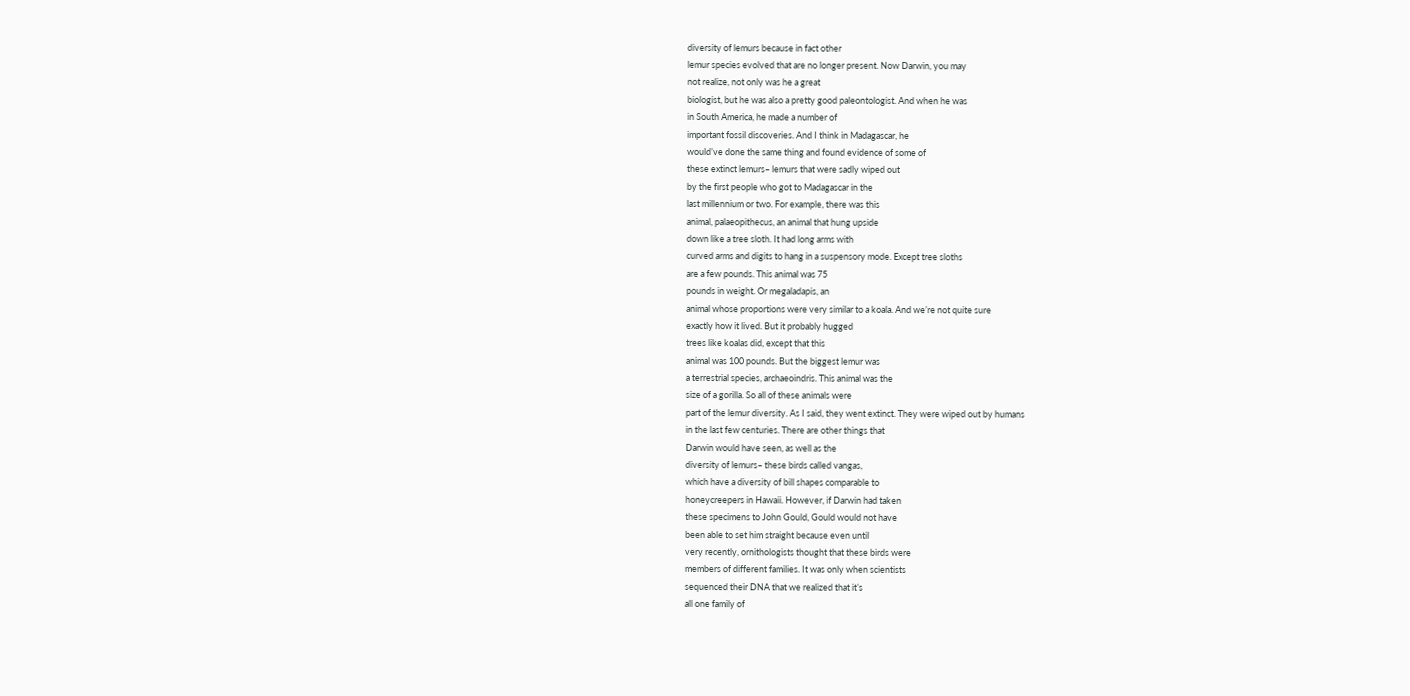diversity of lemurs because in fact other
lemur species evolved that are no longer present. Now Darwin, you may
not realize, not only was he a great
biologist, but he was also a pretty good paleontologist. And when he was
in South America, he made a number of
important fossil discoveries. And I think in Madagascar, he
would’ve done the same thing and found evidence of some of
these extinct lemurs– lemurs that were sadly wiped out
by the first people who got to Madagascar in the
last millennium or two. For example, there was this
animal, palaeopithecus, an animal that hung upside
down like a tree sloth. It had long arms with
curved arms and digits to hang in a suspensory mode. Except tree sloths
are a few pounds. This animal was 75
pounds in weight. Or megaladapis, an
animal whose proportions were very similar to a koala. And we’re not quite sure
exactly how it lived. But it probably hugged
trees like koalas did, except that this
animal was 100 pounds. But the biggest lemur was
a terrestrial species, archaeoindris. This animal was the
size of a gorilla. So all of these animals were
part of the lemur diversity. As I said, they went extinct. They were wiped out by humans
in the last few centuries. There are other things that
Darwin would have seen, as well as the
diversity of lemurs– these birds called vangas,
which have a diversity of bill shapes comparable to
honeycreepers in Hawaii. However, if Darwin had taken
these specimens to John Gould, Gould would not have
been able to set him straight because even until
very recently, ornithologists thought that these birds were
members of different families. It was only when scientists
sequenced their DNA that we realized that it’s
all one family of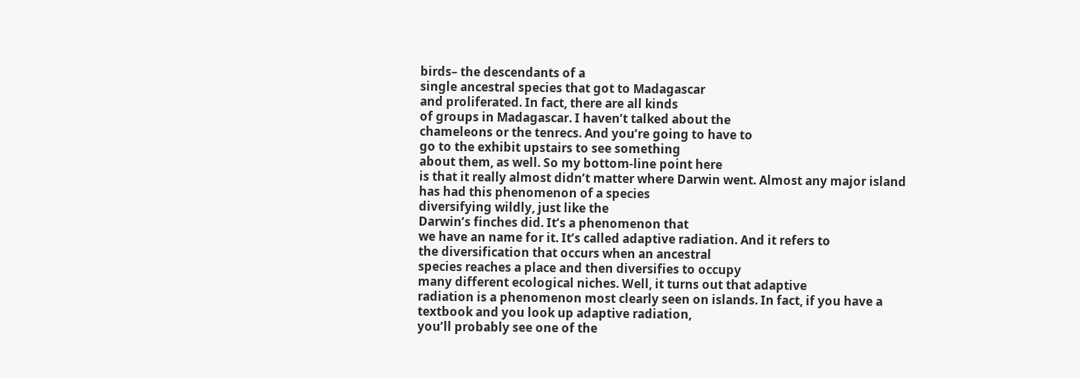birds– the descendants of a
single ancestral species that got to Madagascar
and proliferated. In fact, there are all kinds
of groups in Madagascar. I haven’t talked about the
chameleons or the tenrecs. And you’re going to have to
go to the exhibit upstairs to see something
about them, as well. So my bottom-line point here
is that it really almost didn’t matter where Darwin went. Almost any major island
has had this phenomenon of a species
diversifying wildly, just like the
Darwin’s finches did. It’s a phenomenon that
we have an name for it. It’s called adaptive radiation. And it refers to
the diversification that occurs when an ancestral
species reaches a place and then diversifies to occupy
many different ecological niches. Well, it turns out that adaptive
radiation is a phenomenon most clearly seen on islands. In fact, if you have a
textbook and you look up adaptive radiation,
you’ll probably see one of the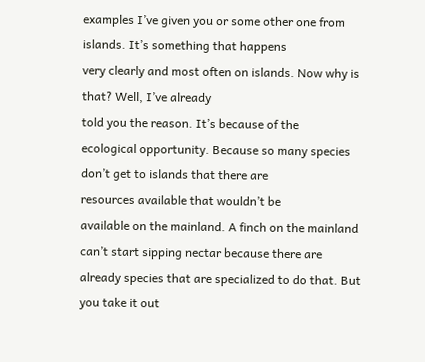examples I’ve given you or some other one from islands. It’s something that happens
very clearly and most often on islands. Now why is that? Well, I’ve already
told you the reason. It’s because of the
ecological opportunity. Because so many species
don’t get to islands that there are
resources available that wouldn’t be
available on the mainland. A finch on the mainland
can’t start sipping nectar because there are
already species that are specialized to do that. But you take it out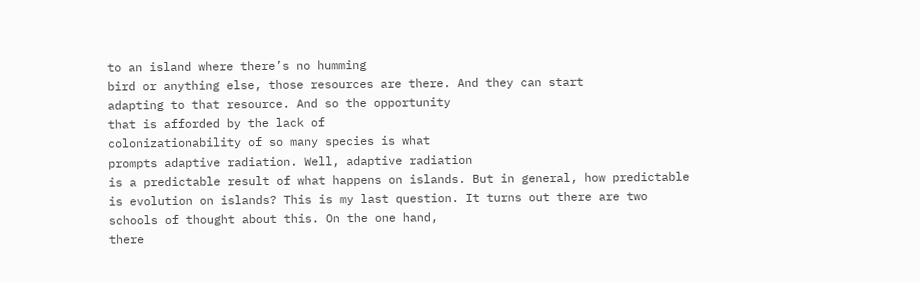to an island where there’s no humming
bird or anything else, those resources are there. And they can start
adapting to that resource. And so the opportunity
that is afforded by the lack of
colonizationability of so many species is what
prompts adaptive radiation. Well, adaptive radiation
is a predictable result of what happens on islands. But in general, how predictable
is evolution on islands? This is my last question. It turns out there are two
schools of thought about this. On the one hand,
there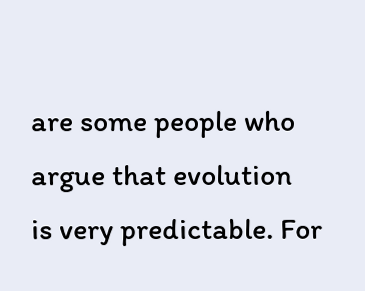are some people who argue that evolution
is very predictable. For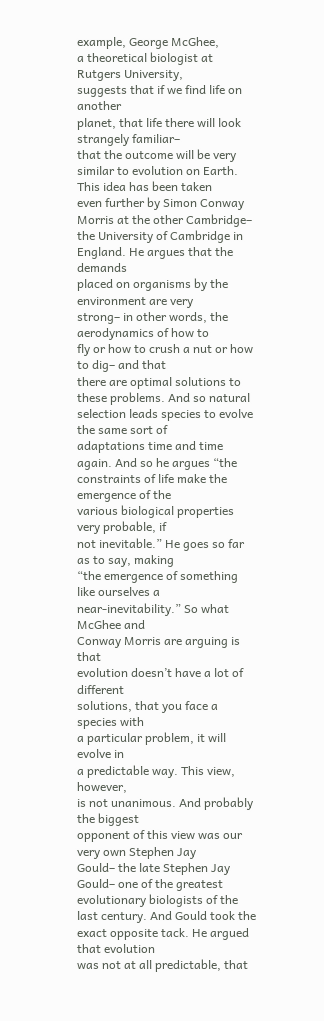example, George McGhee,
a theoretical biologist at Rutgers University,
suggests that if we find life on another
planet, that life there will look strangely familiar–
that the outcome will be very similar to evolution on Earth. This idea has been taken
even further by Simon Conway Morris at the other Cambridge–
the University of Cambridge in England. He argues that the demands
placed on organisms by the environment are very
strong– in other words, the aerodynamics of how to
fly or how to crush a nut or how to dig– and that
there are optimal solutions to these problems. And so natural
selection leads species to evolve the same sort of
adaptations time and time again. And so he argues “the
constraints of life make the emergence of the
various biological properties very probable, if
not inevitable.” He goes so far as to say, making
“the emergence of something like ourselves a
near-inevitability.” So what McGhee and
Conway Morris are arguing is that
evolution doesn’t have a lot of different
solutions, that you face a species with
a particular problem, it will evolve in
a predictable way. This view, however,
is not unanimous. And probably the biggest
opponent of this view was our very own Stephen Jay
Gould– the late Stephen Jay Gould– one of the greatest
evolutionary biologists of the last century. And Gould took the
exact opposite tack. He argued that evolution
was not at all predictable, that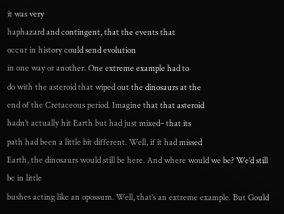it was very
haphazard and contingent, that the events that
occur in history could send evolution
in one way or another. One extreme example had to
do with the asteroid that wiped out the dinosaurs at the
end of the Cretaceous period. Imagine that that asteroid
hadn’t actually hit Earth but had just mixed– that its
path had been a little bit different. Well, if it had missed
Earth, the dinosaurs would still be here. And where would we be? We’d still be in little
bushes acting like an opossum. Well, that’s an extreme example. But Gould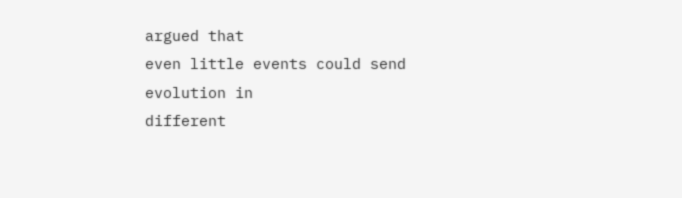argued that
even little events could send evolution in
different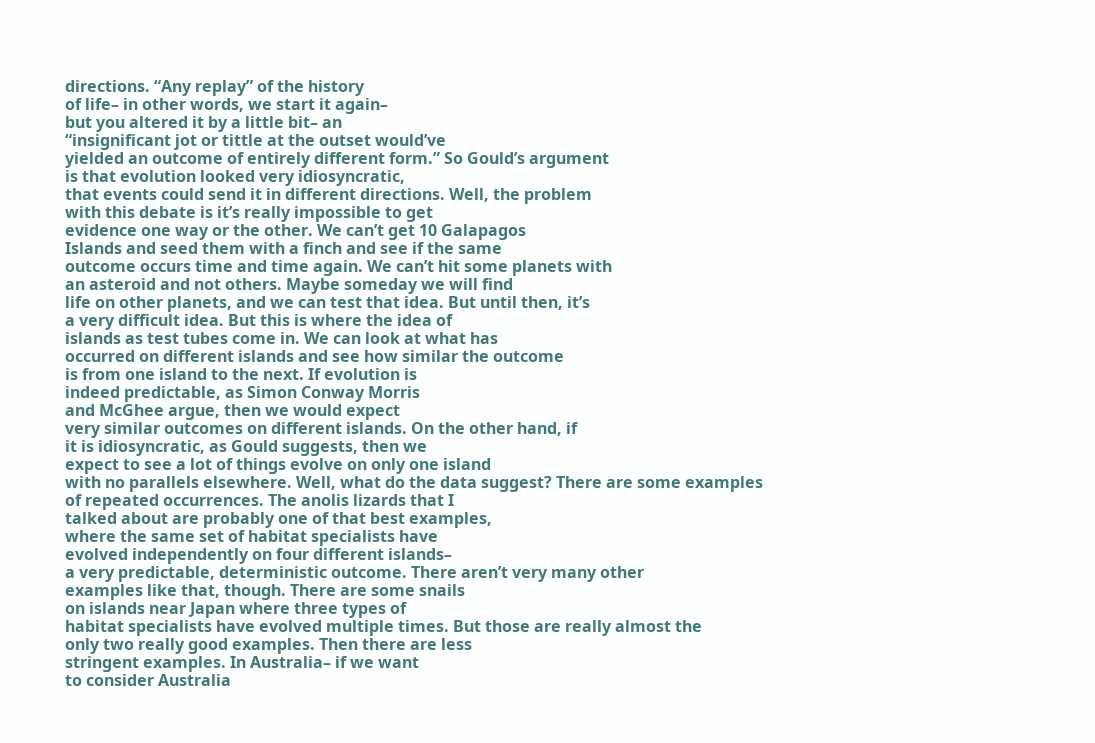directions. “Any replay” of the history
of life– in other words, we start it again–
but you altered it by a little bit– an
“insignificant jot or tittle at the outset would’ve
yielded an outcome of entirely different form.” So Gould’s argument
is that evolution looked very idiosyncratic,
that events could send it in different directions. Well, the problem
with this debate is it’s really impossible to get
evidence one way or the other. We can’t get 10 Galapagos
Islands and seed them with a finch and see if the same
outcome occurs time and time again. We can’t hit some planets with
an asteroid and not others. Maybe someday we will find
life on other planets, and we can test that idea. But until then, it’s
a very difficult idea. But this is where the idea of
islands as test tubes come in. We can look at what has
occurred on different islands and see how similar the outcome
is from one island to the next. If evolution is
indeed predictable, as Simon Conway Morris
and McGhee argue, then we would expect
very similar outcomes on different islands. On the other hand, if
it is idiosyncratic, as Gould suggests, then we
expect to see a lot of things evolve on only one island
with no parallels elsewhere. Well, what do the data suggest? There are some examples
of repeated occurrences. The anolis lizards that I
talked about are probably one of that best examples,
where the same set of habitat specialists have
evolved independently on four different islands–
a very predictable, deterministic outcome. There aren’t very many other
examples like that, though. There are some snails
on islands near Japan where three types of
habitat specialists have evolved multiple times. But those are really almost the
only two really good examples. Then there are less
stringent examples. In Australia– if we want
to consider Australia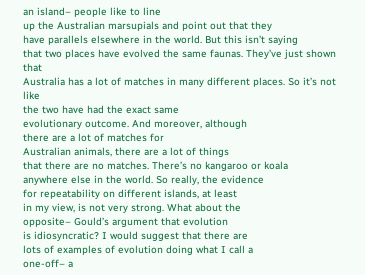an island– people like to line
up the Australian marsupials and point out that they
have parallels elsewhere in the world. But this isn’t saying
that two places have evolved the same faunas. They’ve just shown that
Australia has a lot of matches in many different places. So it’s not like
the two have had the exact same
evolutionary outcome. And moreover, although
there are a lot of matches for
Australian animals, there are a lot of things
that there are no matches. There’s no kangaroo or koala
anywhere else in the world. So really, the evidence
for repeatability on different islands, at least
in my view, is not very strong. What about the
opposite– Gould’s argument that evolution
is idiosyncratic? I would suggest that there are
lots of examples of evolution doing what I call a
one-off– a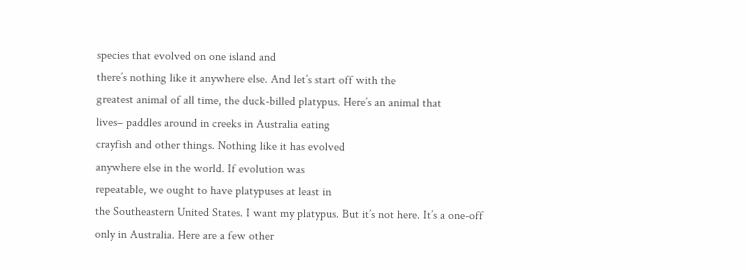species that evolved on one island and
there’s nothing like it anywhere else. And let’s start off with the
greatest animal of all time, the duck-billed platypus. Here’s an animal that
lives– paddles around in creeks in Australia eating
crayfish and other things. Nothing like it has evolved
anywhere else in the world. If evolution was
repeatable, we ought to have platypuses at least in
the Southeastern United States. I want my platypus. But it’s not here. It’s a one-off
only in Australia. Here are a few other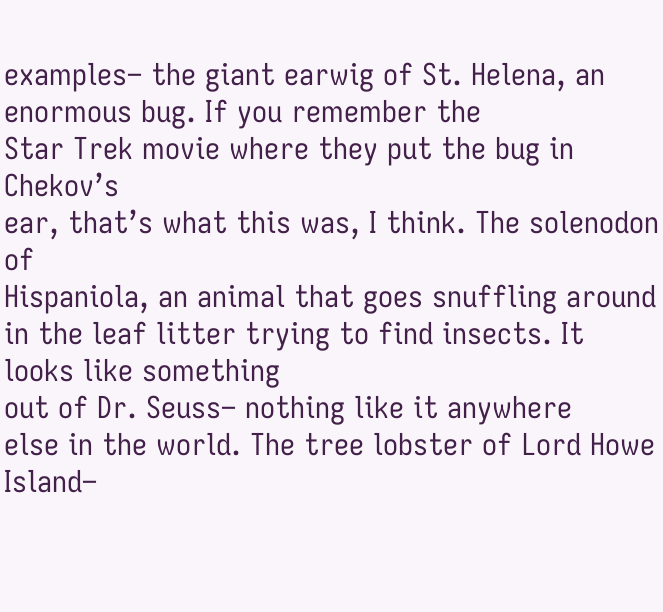examples– the giant earwig of St. Helena, an enormous bug. If you remember the
Star Trek movie where they put the bug in Chekov’s
ear, that’s what this was, I think. The solenodon of
Hispaniola, an animal that goes snuffling around
in the leaf litter trying to find insects. It looks like something
out of Dr. Seuss– nothing like it anywhere
else in the world. The tree lobster of Lord Howe
Island–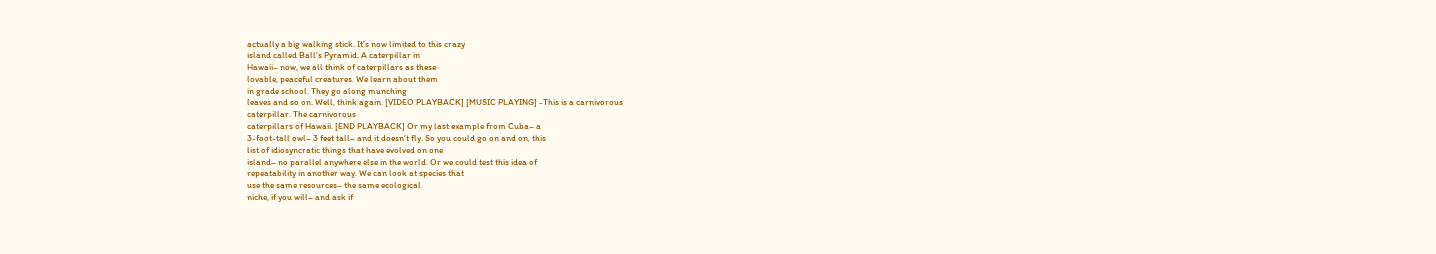actually a big walking stick. It’s now limited to this crazy
island called Ball’s Pyramid. A caterpillar in
Hawaii– now, we all think of caterpillars as these
lovable, peaceful creatures. We learn about them
in grade school. They go along munching
leaves and so on. Well, think again. [VIDEO PLAYBACK] [MUSIC PLAYING] -This is a carnivorous
caterpillar. The carnivorous
caterpillars of Hawaii. [END PLAYBACK] Or my last example from Cuba– a
3-foot-tall owl– 3 feet tall– and it doesn’t fly. So you could go on and on, this
list of idiosyncratic things that have evolved on one
island– no parallel anywhere else in the world. Or we could test this idea of
repeatability in another way. We can look at species that
use the same resources– the same ecological
niche, if you will– and ask if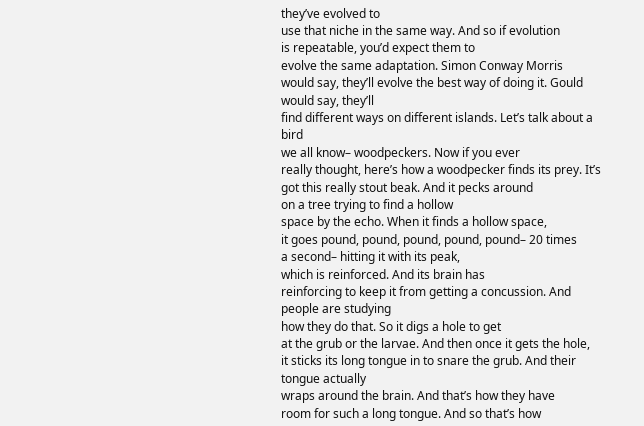they’ve evolved to
use that niche in the same way. And so if evolution
is repeatable, you’d expect them to
evolve the same adaptation. Simon Conway Morris
would say, they’ll evolve the best way of doing it. Gould would say, they’ll
find different ways on different islands. Let’s talk about a bird
we all know– woodpeckers. Now if you ever
really thought, here’s how a woodpecker finds its prey. It’s got this really stout beak. And it pecks around
on a tree trying to find a hollow
space by the echo. When it finds a hollow space,
it goes pound, pound, pound, pound, pound– 20 times
a second– hitting it with its peak,
which is reinforced. And its brain has
reinforcing to keep it from getting a concussion. And people are studying
how they do that. So it digs a hole to get
at the grub or the larvae. And then once it gets the hole,
it sticks its long tongue in to snare the grub. And their tongue actually
wraps around the brain. And that’s how they have
room for such a long tongue. And so that’s how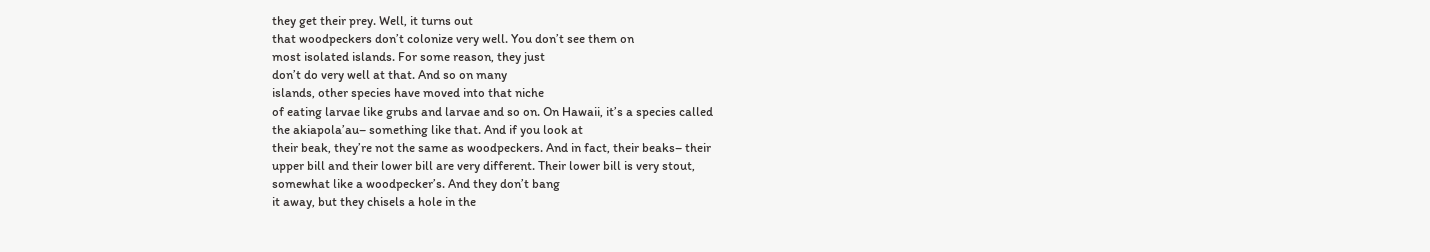they get their prey. Well, it turns out
that woodpeckers don’t colonize very well. You don’t see them on
most isolated islands. For some reason, they just
don’t do very well at that. And so on many
islands, other species have moved into that niche
of eating larvae like grubs and larvae and so on. On Hawaii, it’s a species called
the akiapola’au– something like that. And if you look at
their beak, they’re not the same as woodpeckers. And in fact, their beaks– their
upper bill and their lower bill are very different. Their lower bill is very stout,
somewhat like a woodpecker’s. And they don’t bang
it away, but they chisels a hole in the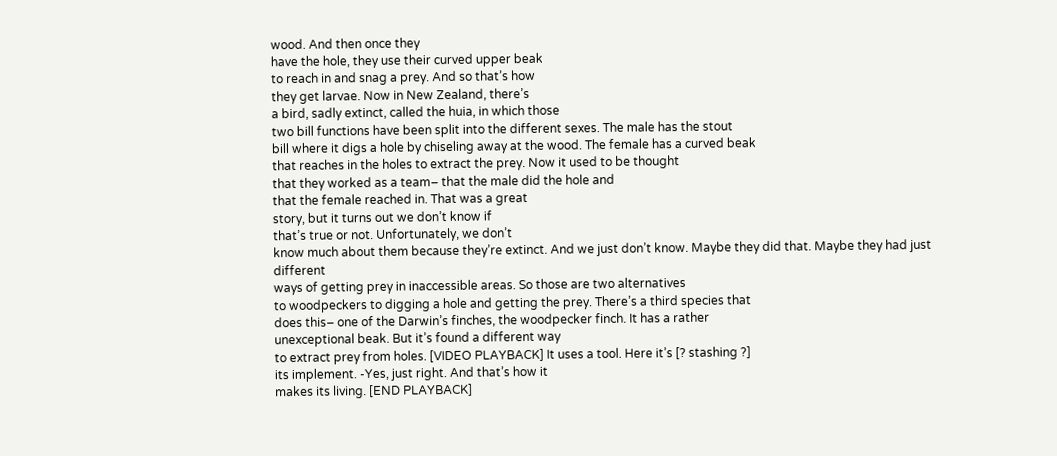wood. And then once they
have the hole, they use their curved upper beak
to reach in and snag a prey. And so that’s how
they get larvae. Now in New Zealand, there’s
a bird, sadly extinct, called the huia, in which those
two bill functions have been split into the different sexes. The male has the stout
bill where it digs a hole by chiseling away at the wood. The female has a curved beak
that reaches in the holes to extract the prey. Now it used to be thought
that they worked as a team– that the male did the hole and
that the female reached in. That was a great
story, but it turns out we don’t know if
that’s true or not. Unfortunately, we don’t
know much about them because they’re extinct. And we just don’t know. Maybe they did that. Maybe they had just different
ways of getting prey in inaccessible areas. So those are two alternatives
to woodpeckers to digging a hole and getting the prey. There’s a third species that
does this– one of the Darwin’s finches, the woodpecker finch. It has a rather
unexceptional beak. But it’s found a different way
to extract prey from holes. [VIDEO PLAYBACK] It uses a tool. Here it’s [? stashing ?]
its implement. -Yes, just right. And that’s how it
makes its living. [END PLAYBACK]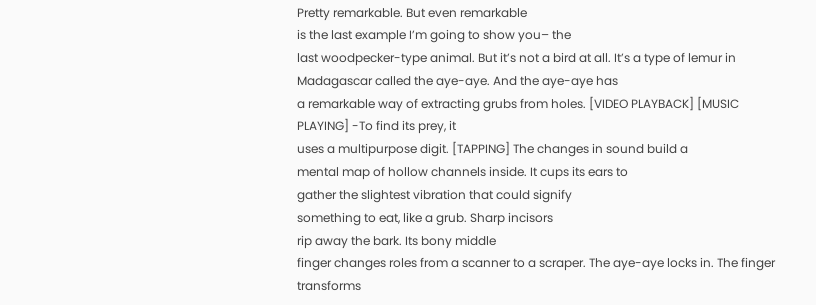Pretty remarkable. But even remarkable
is the last example I’m going to show you– the
last woodpecker-type animal. But it’s not a bird at all. It’s a type of lemur in
Madagascar called the aye-aye. And the aye-aye has
a remarkable way of extracting grubs from holes. [VIDEO PLAYBACK] [MUSIC PLAYING] -To find its prey, it
uses a multipurpose digit. [TAPPING] The changes in sound build a
mental map of hollow channels inside. It cups its ears to
gather the slightest vibration that could signify
something to eat, like a grub. Sharp incisors
rip away the bark. Its bony middle
finger changes roles from a scanner to a scraper. The aye-aye locks in. The finger transforms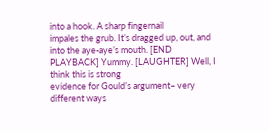into a hook. A sharp fingernail
impales the grub. It’s dragged up, out, and
into the aye-aye’s mouth. [END PLAYBACK] Yummy. [LAUGHTER] Well, I think this is strong
evidence for Gould’s argument– very different ways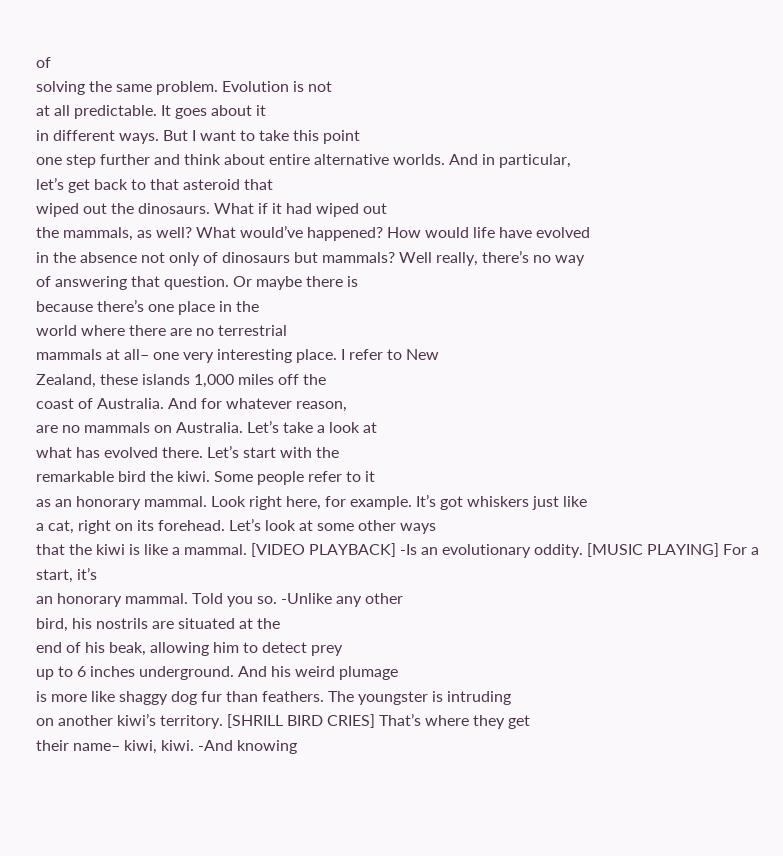of
solving the same problem. Evolution is not
at all predictable. It goes about it
in different ways. But I want to take this point
one step further and think about entire alternative worlds. And in particular,
let’s get back to that asteroid that
wiped out the dinosaurs. What if it had wiped out
the mammals, as well? What would’ve happened? How would life have evolved
in the absence not only of dinosaurs but mammals? Well really, there’s no way
of answering that question. Or maybe there is
because there’s one place in the
world where there are no terrestrial
mammals at all– one very interesting place. I refer to New
Zealand, these islands 1,000 miles off the
coast of Australia. And for whatever reason,
are no mammals on Australia. Let’s take a look at
what has evolved there. Let’s start with the
remarkable bird the kiwi. Some people refer to it
as an honorary mammal. Look right here, for example. It’s got whiskers just like
a cat, right on its forehead. Let’s look at some other ways
that the kiwi is like a mammal. [VIDEO PLAYBACK] -Is an evolutionary oddity. [MUSIC PLAYING] For a start, it’s
an honorary mammal. Told you so. -Unlike any other
bird, his nostrils are situated at the
end of his beak, allowing him to detect prey
up to 6 inches underground. And his weird plumage
is more like shaggy dog fur than feathers. The youngster is intruding
on another kiwi’s territory. [SHRILL BIRD CRIES] That’s where they get
their name– kiwi, kiwi. -And knowing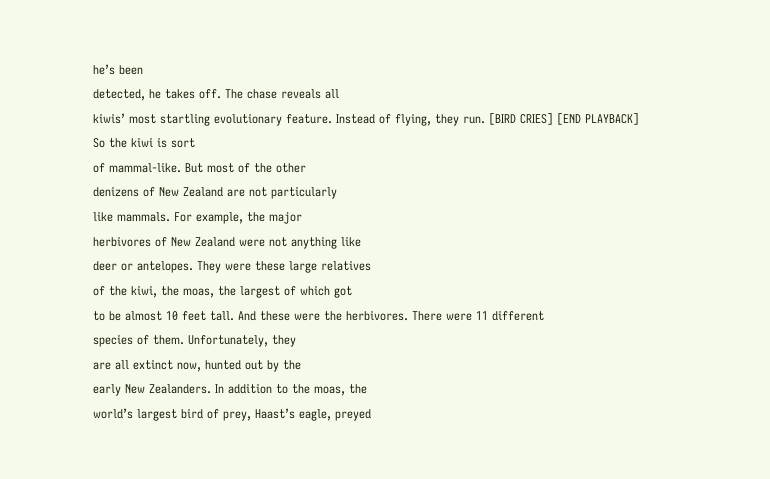he’s been
detected, he takes off. The chase reveals all
kiwis’ most startling evolutionary feature. Instead of flying, they run. [BIRD CRIES] [END PLAYBACK] So the kiwi is sort
of mammal-like. But most of the other
denizens of New Zealand are not particularly
like mammals. For example, the major
herbivores of New Zealand were not anything like
deer or antelopes. They were these large relatives
of the kiwi, the moas, the largest of which got
to be almost 10 feet tall. And these were the herbivores. There were 11 different
species of them. Unfortunately, they
are all extinct now, hunted out by the
early New Zealanders. In addition to the moas, the
world’s largest bird of prey, Haast’s eagle, preyed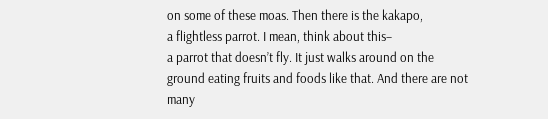on some of these moas. Then there is the kakapo,
a flightless parrot. I mean, think about this–
a parrot that doesn’t fly. It just walks around on the
ground eating fruits and foods like that. And there are not many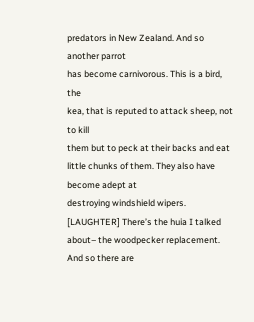predators in New Zealand. And so another parrot
has become carnivorous. This is a bird, the
kea, that is reputed to attack sheep, not to kill
them but to peck at their backs and eat little chunks of them. They also have become adept at
destroying windshield wipers. [LAUGHTER] There’s the huia I talked
about– the woodpecker replacement. And so there are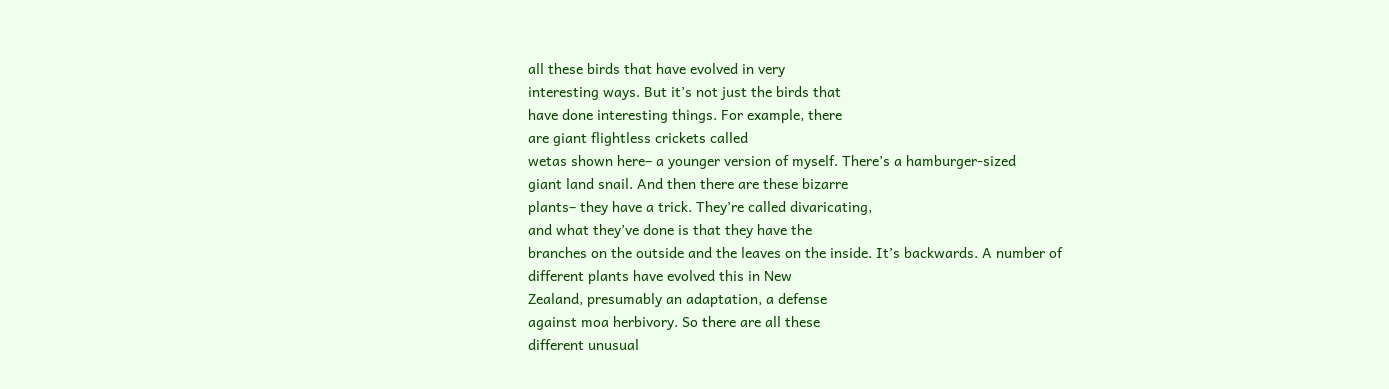all these birds that have evolved in very
interesting ways. But it’s not just the birds that
have done interesting things. For example, there
are giant flightless crickets called
wetas shown here– a younger version of myself. There’s a hamburger-sized
giant land snail. And then there are these bizarre
plants– they have a trick. They’re called divaricating,
and what they’ve done is that they have the
branches on the outside and the leaves on the inside. It’s backwards. A number of
different plants have evolved this in New
Zealand, presumably an adaptation, a defense
against moa herbivory. So there are all these
different unusual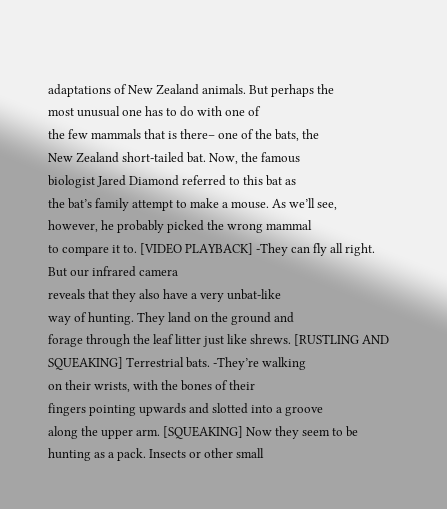adaptations of New Zealand animals. But perhaps the
most unusual one has to do with one of
the few mammals that is there– one of the bats, the
New Zealand short-tailed bat. Now, the famous
biologist Jared Diamond referred to this bat as
the bat’s family attempt to make a mouse. As we’ll see,
however, he probably picked the wrong mammal
to compare it to. [VIDEO PLAYBACK] -They can fly all right. But our infrared camera
reveals that they also have a very unbat-like
way of hunting. They land on the ground and
forage through the leaf litter just like shrews. [RUSTLING AND SQUEAKING] Terrestrial bats. -They’re walking
on their wrists, with the bones of their
fingers pointing upwards and slotted into a groove
along the upper arm. [SQUEAKING] Now they seem to be
hunting as a pack. Insects or other small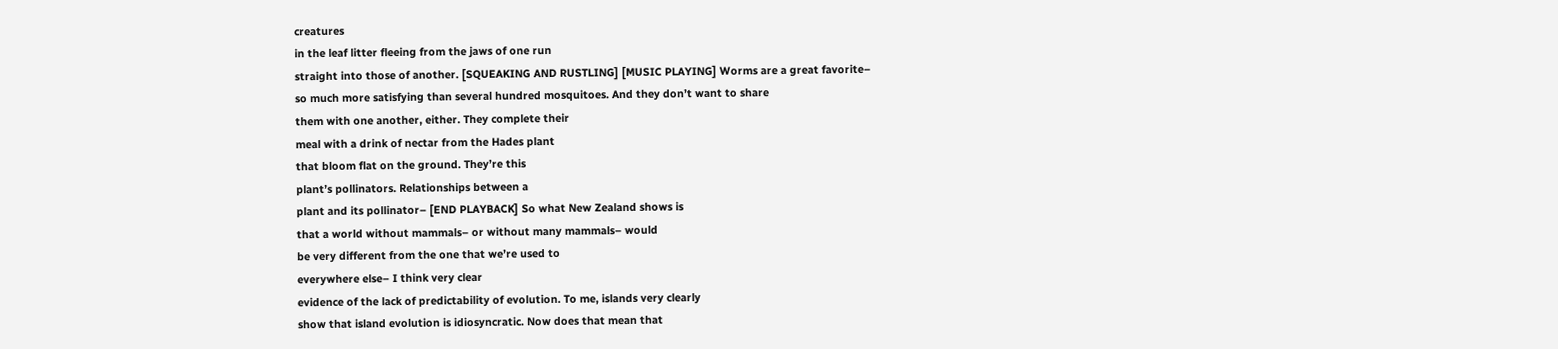creatures
in the leaf litter fleeing from the jaws of one run
straight into those of another. [SQUEAKING AND RUSTLING] [MUSIC PLAYING] Worms are a great favorite–
so much more satisfying than several hundred mosquitoes. And they don’t want to share
them with one another, either. They complete their
meal with a drink of nectar from the Hades plant
that bloom flat on the ground. They’re this
plant’s pollinators. Relationships between a
plant and its pollinator– [END PLAYBACK] So what New Zealand shows is
that a world without mammals– or without many mammals– would
be very different from the one that we’re used to
everywhere else– I think very clear
evidence of the lack of predictability of evolution. To me, islands very clearly
show that island evolution is idiosyncratic. Now does that mean that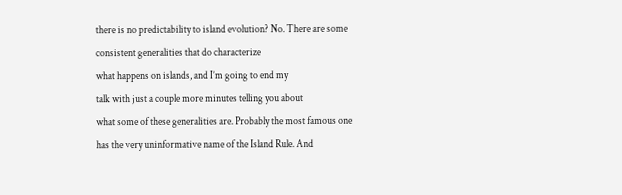there is no predictability to island evolution? No. There are some
consistent generalities that do characterize
what happens on islands, and I’m going to end my
talk with just a couple more minutes telling you about
what some of these generalities are. Probably the most famous one
has the very uninformative name of the Island Rule. And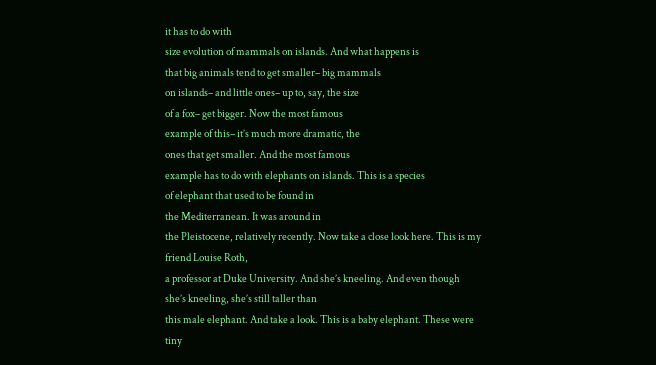it has to do with
size evolution of mammals on islands. And what happens is
that big animals tend to get smaller– big mammals
on islands– and little ones– up to, say, the size
of a fox– get bigger. Now the most famous
example of this– it’s much more dramatic, the
ones that get smaller. And the most famous
example has to do with elephants on islands. This is a species
of elephant that used to be found in
the Mediterranean. It was around in
the Pleistocene, relatively recently. Now take a close look here. This is my friend Louise Roth,
a professor at Duke University. And she’s kneeling. And even though
she’s kneeling, she’s still taller than
this male elephant. And take a look. This is a baby elephant. These were tiny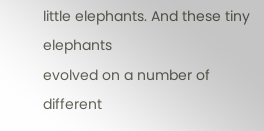little elephants. And these tiny elephants
evolved on a number of different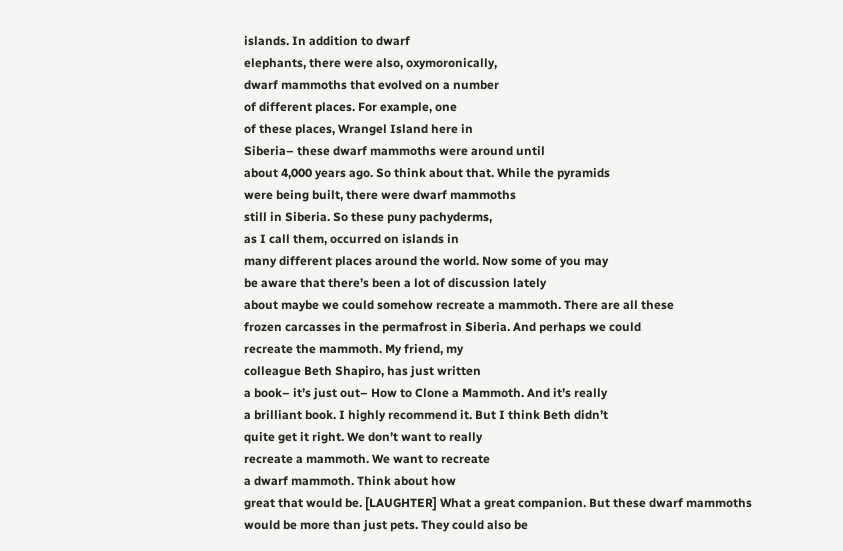islands. In addition to dwarf
elephants, there were also, oxymoronically,
dwarf mammoths that evolved on a number
of different places. For example, one
of these places, Wrangel Island here in
Siberia– these dwarf mammoths were around until
about 4,000 years ago. So think about that. While the pyramids
were being built, there were dwarf mammoths
still in Siberia. So these puny pachyderms,
as I call them, occurred on islands in
many different places around the world. Now some of you may
be aware that there’s been a lot of discussion lately
about maybe we could somehow recreate a mammoth. There are all these
frozen carcasses in the permafrost in Siberia. And perhaps we could
recreate the mammoth. My friend, my
colleague Beth Shapiro, has just written
a book– it’s just out– How to Clone a Mammoth. And it’s really
a brilliant book. I highly recommend it. But I think Beth didn’t
quite get it right. We don’t want to really
recreate a mammoth. We want to recreate
a dwarf mammoth. Think about how
great that would be. [LAUGHTER] What a great companion. But these dwarf mammoths
would be more than just pets. They could also be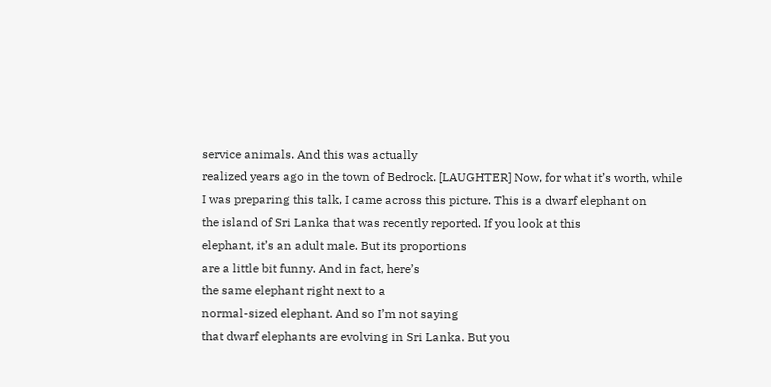service animals. And this was actually
realized years ago in the town of Bedrock. [LAUGHTER] Now, for what it’s worth, while
I was preparing this talk, I came across this picture. This is a dwarf elephant on
the island of Sri Lanka that was recently reported. If you look at this
elephant, it’s an adult male. But its proportions
are a little bit funny. And in fact, here’s
the same elephant right next to a
normal-sized elephant. And so I’m not saying
that dwarf elephants are evolving in Sri Lanka. But you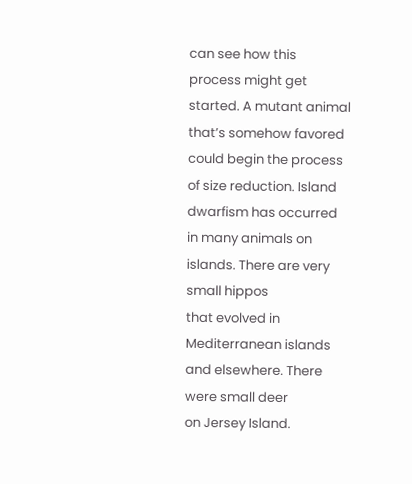can see how this
process might get started. A mutant animal
that’s somehow favored could begin the process
of size reduction. Island dwarfism has occurred
in many animals on islands. There are very small hippos
that evolved in Mediterranean islands and elsewhere. There were small deer
on Jersey Island.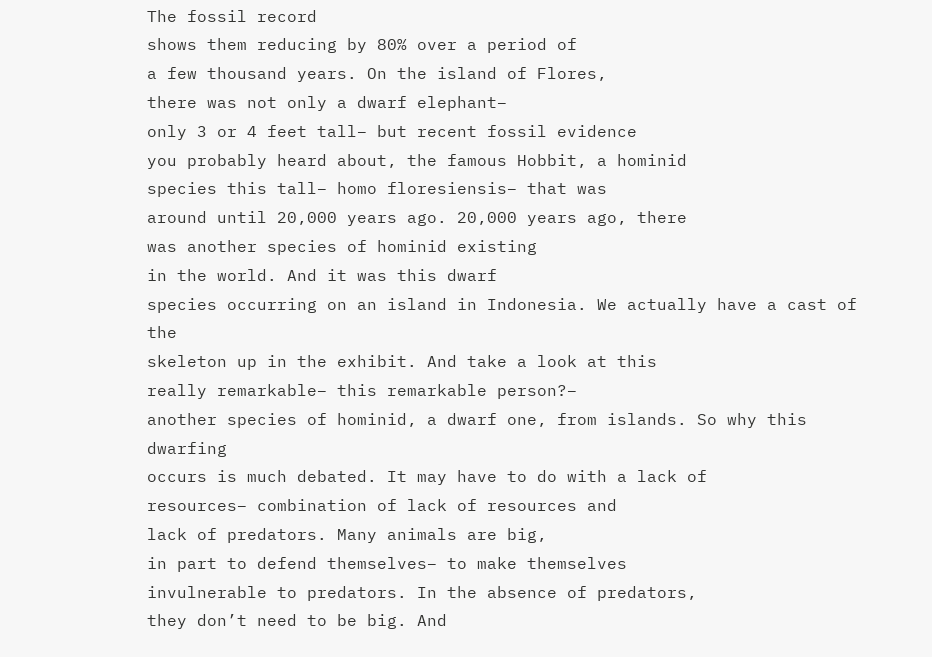The fossil record
shows them reducing by 80% over a period of
a few thousand years. On the island of Flores,
there was not only a dwarf elephant–
only 3 or 4 feet tall– but recent fossil evidence
you probably heard about, the famous Hobbit, a hominid
species this tall– homo floresiensis– that was
around until 20,000 years ago. 20,000 years ago, there
was another species of hominid existing
in the world. And it was this dwarf
species occurring on an island in Indonesia. We actually have a cast of the
skeleton up in the exhibit. And take a look at this
really remarkable– this remarkable person?–
another species of hominid, a dwarf one, from islands. So why this dwarfing
occurs is much debated. It may have to do with a lack of
resources– combination of lack of resources and
lack of predators. Many animals are big,
in part to defend themselves– to make themselves
invulnerable to predators. In the absence of predators,
they don’t need to be big. And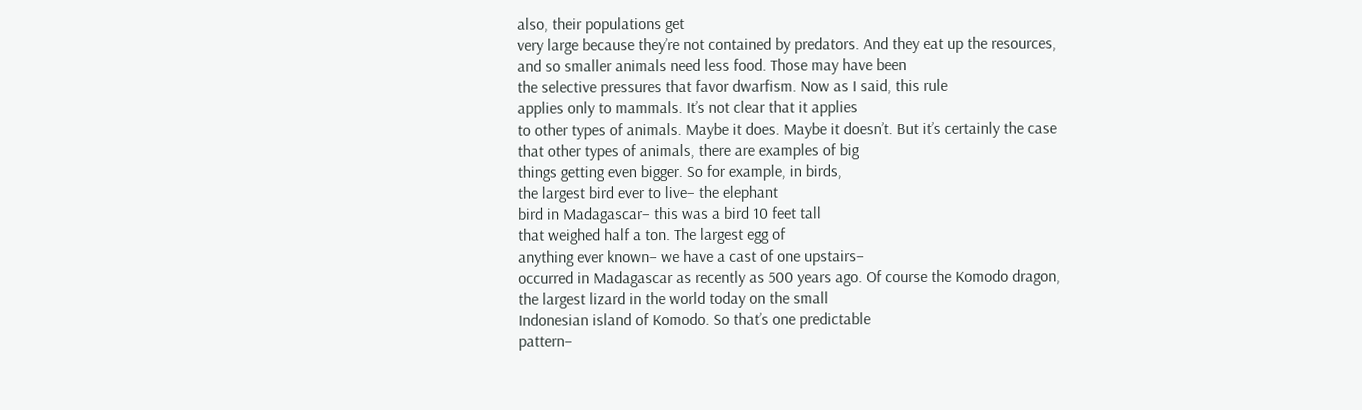also, their populations get
very large because they’re not contained by predators. And they eat up the resources,
and so smaller animals need less food. Those may have been
the selective pressures that favor dwarfism. Now as I said, this rule
applies only to mammals. It’s not clear that it applies
to other types of animals. Maybe it does. Maybe it doesn’t. But it’s certainly the case
that other types of animals, there are examples of big
things getting even bigger. So for example, in birds,
the largest bird ever to live– the elephant
bird in Madagascar– this was a bird 10 feet tall
that weighed half a ton. The largest egg of
anything ever known– we have a cast of one upstairs–
occurred in Madagascar as recently as 500 years ago. Of course the Komodo dragon,
the largest lizard in the world today on the small
Indonesian island of Komodo. So that’s one predictable
pattern–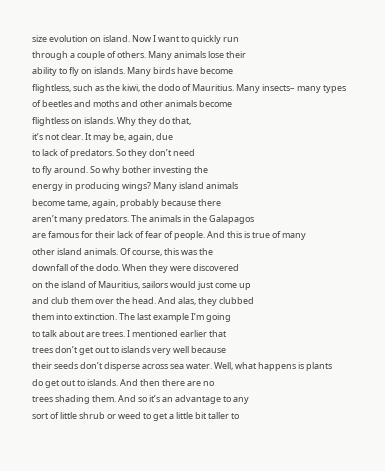size evolution on island. Now I want to quickly run
through a couple of others. Many animals lose their
ability to fly on islands. Many birds have become
flightless, such as the kiwi, the dodo of Mauritius. Many insects– many types
of beetles and moths and other animals become
flightless on islands. Why they do that,
it’s not clear. It may be, again, due
to lack of predators. So they don’t need
to fly around. So why bother investing the
energy in producing wings? Many island animals
become tame, again, probably because there
aren’t many predators. The animals in the Galapagos
are famous for their lack of fear of people. And this is true of many
other island animals. Of course, this was the
downfall of the dodo. When they were discovered
on the island of Mauritius, sailors would just come up
and club them over the head. And alas, they clubbed
them into extinction. The last example I’m going
to talk about are trees. I mentioned earlier that
trees don’t get out to islands very well because
their seeds don’t disperse across sea water. Well, what happens is plants
do get out to islands. And then there are no
trees shading them. And so it’s an advantage to any
sort of little shrub or weed to get a little bit taller to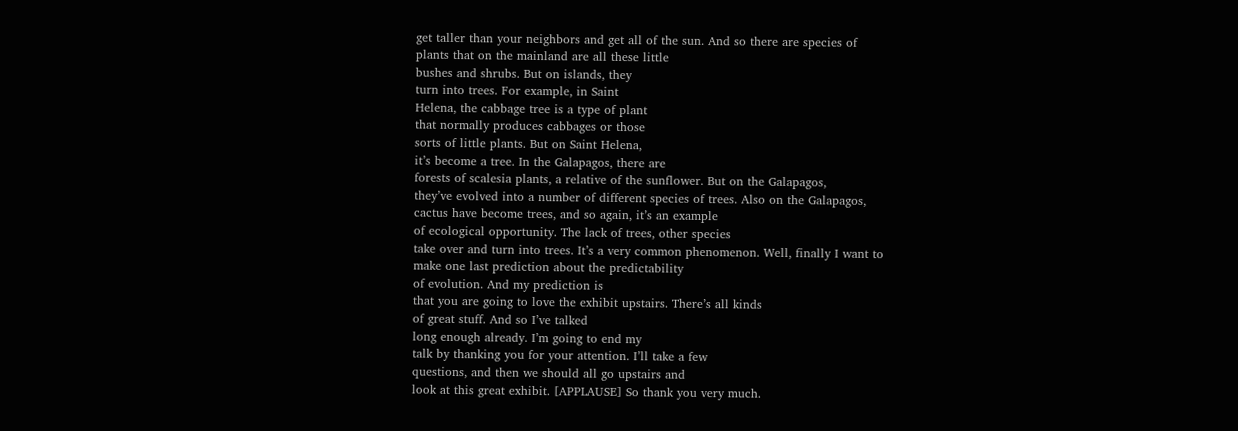get taller than your neighbors and get all of the sun. And so there are species of
plants that on the mainland are all these little
bushes and shrubs. But on islands, they
turn into trees. For example, in Saint
Helena, the cabbage tree is a type of plant
that normally produces cabbages or those
sorts of little plants. But on Saint Helena,
it’s become a tree. In the Galapagos, there are
forests of scalesia plants, a relative of the sunflower. But on the Galapagos,
they’ve evolved into a number of different species of trees. Also on the Galapagos,
cactus have become trees, and so again, it’s an example
of ecological opportunity. The lack of trees, other species
take over and turn into trees. It’s a very common phenomenon. Well, finally I want to
make one last prediction about the predictability
of evolution. And my prediction is
that you are going to love the exhibit upstairs. There’s all kinds
of great stuff. And so I’ve talked
long enough already. I’m going to end my
talk by thanking you for your attention. I’ll take a few
questions, and then we should all go upstairs and
look at this great exhibit. [APPLAUSE] So thank you very much.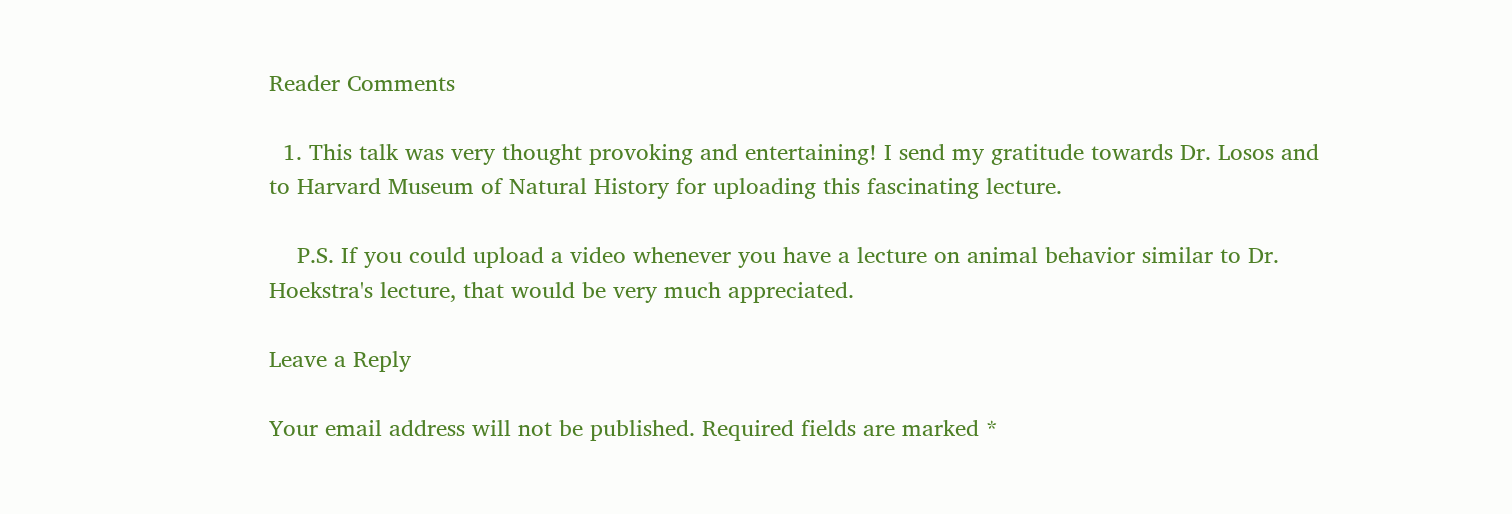Reader Comments

  1. This talk was very thought provoking and entertaining! I send my gratitude towards Dr. Losos and to Harvard Museum of Natural History for uploading this fascinating lecture.

    P.S. If you could upload a video whenever you have a lecture on animal behavior similar to Dr. Hoekstra's lecture, that would be very much appreciated.

Leave a Reply

Your email address will not be published. Required fields are marked *